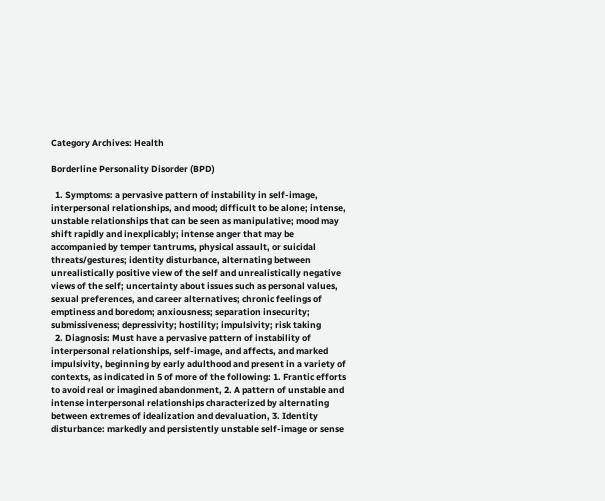Category Archives: Health

Borderline Personality Disorder (BPD)

  1. Symptoms: a pervasive pattern of instability in self-image, interpersonal relationships, and mood; difficult to be alone; intense, unstable relationships that can be seen as manipulative; mood may shift rapidly and inexplicably; intense anger that may be accompanied by temper tantrums, physical assault, or suicidal threats/gestures; identity disturbance, alternating between unrealistically positive view of the self and unrealistically negative views of the self; uncertainty about issues such as personal values, sexual preferences, and career alternatives; chronic feelings of emptiness and boredom; anxiousness; separation insecurity; submissiveness; depressivity; hostility; impulsivity; risk taking
  2. Diagnosis: Must have a pervasive pattern of instability of interpersonal relationships, self-image, and affects, and marked impulsivity, beginning by early adulthood and present in a variety of contexts, as indicated in 5 of more of the following: 1. Frantic efforts to avoid real or imagined abandonment, 2. A pattern of unstable and intense interpersonal relationships characterized by alternating between extremes of idealization and devaluation, 3. Identity disturbance: markedly and persistently unstable self-image or sense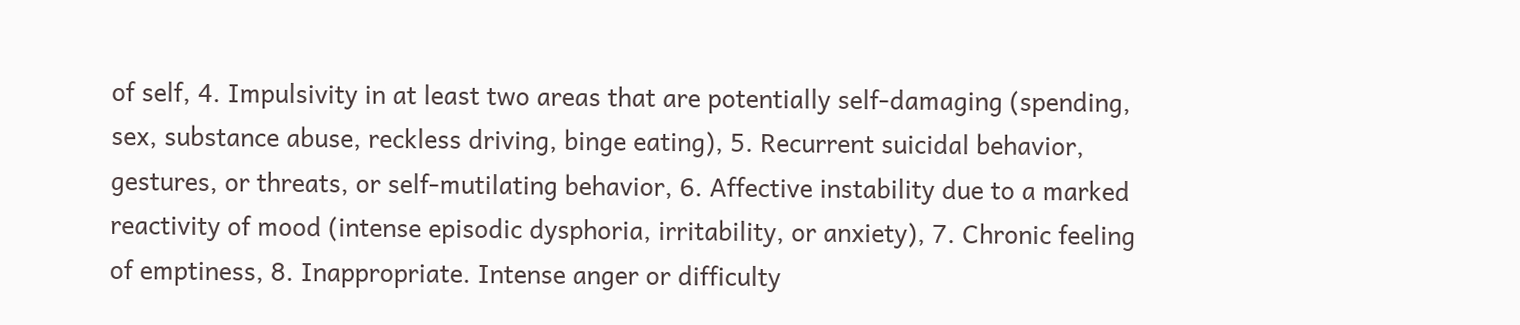of self, 4. Impulsivity in at least two areas that are potentially self-damaging (spending, sex, substance abuse, reckless driving, binge eating), 5. Recurrent suicidal behavior, gestures, or threats, or self-mutilating behavior, 6. Affective instability due to a marked reactivity of mood (intense episodic dysphoria, irritability, or anxiety), 7. Chronic feeling of emptiness, 8. Inappropriate. Intense anger or difficulty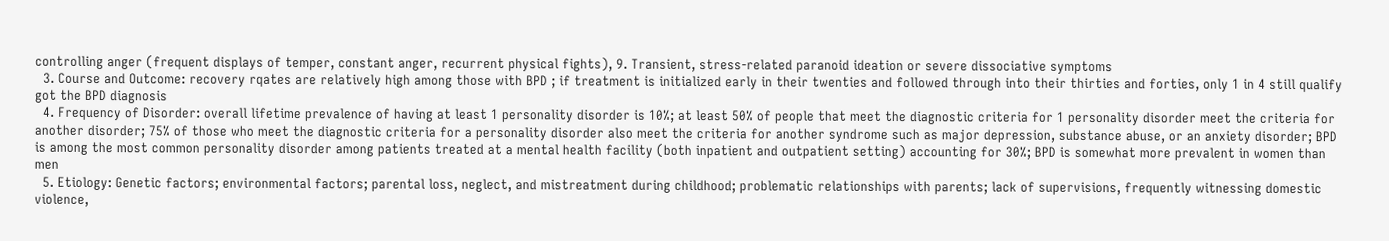controlling anger (frequent displays of temper, constant anger, recurrent physical fights), 9. Transient, stress-related paranoid ideation or severe dissociative symptoms
  3. Course and Outcome: recovery rqates are relatively high among those with BPD ; if treatment is initialized early in their twenties and followed through into their thirties and forties, only 1 in 4 still qualify got the BPD diagnosis
  4. Frequency of Disorder: overall lifetime prevalence of having at least 1 personality disorder is 10%; at least 50% of people that meet the diagnostic criteria for 1 personality disorder meet the criteria for another disorder; 75% of those who meet the diagnostic criteria for a personality disorder also meet the criteria for another syndrome such as major depression, substance abuse, or an anxiety disorder; BPD is among the most common personality disorder among patients treated at a mental health facility (both inpatient and outpatient setting) accounting for 30%; BPD is somewhat more prevalent in women than men
  5. Etiology: Genetic factors; environmental factors; parental loss, neglect, and mistreatment during childhood; problematic relationships with parents; lack of supervisions, frequently witnessing domestic violence,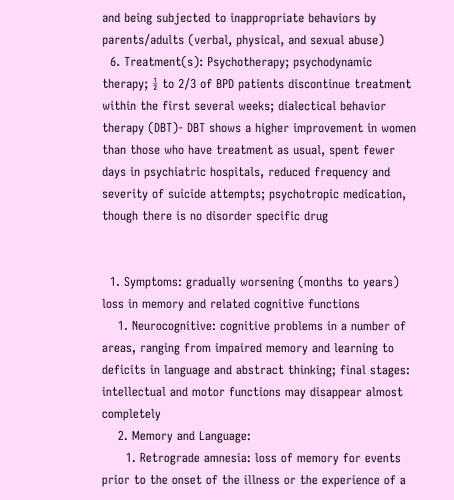and being subjected to inappropriate behaviors by parents/adults (verbal, physical, and sexual abuse)
  6. Treatment(s): Psychotherapy; psychodynamic therapy; ½ to 2/3 of BPD patients discontinue treatment within the first several weeks; dialectical behavior therapy (DBT)- DBT shows a higher improvement in women than those who have treatment as usual, spent fewer days in psychiatric hospitals, reduced frequency and severity of suicide attempts; psychotropic medication, though there is no disorder specific drug


  1. Symptoms: gradually worsening (months to years) loss in memory and related cognitive functions
    1. Neurocognitive: cognitive problems in a number of areas, ranging from impaired memory and learning to deficits in language and abstract thinking; final stages: intellectual and motor functions may disappear almost completely
    2. Memory and Language:
      1. Retrograde amnesia: loss of memory for events prior to the onset of the illness or the experience of a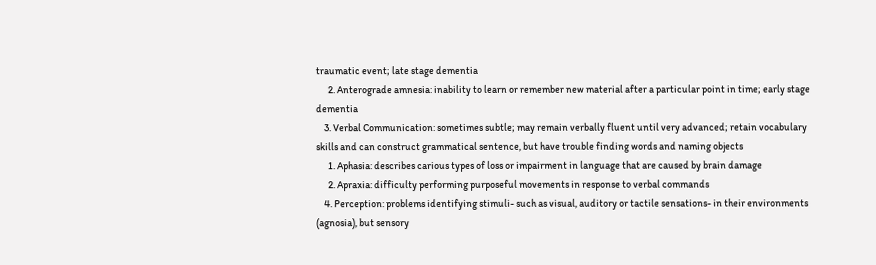traumatic event; late stage dementia
      2. Anterograde amnesia: inability to learn or remember new material after a particular point in time; early stage dementia
    3. Verbal Communication: sometimes subtle; may remain verbally fluent until very advanced; retain vocabulary skills and can construct grammatical sentence, but have trouble finding words and naming objects
      1. Aphasia: describes carious types of loss or impairment in language that are caused by brain damage
      2. Apraxia: difficulty performing purposeful movements in response to verbal commands
    4. Perception: problems identifying stimuli- such as visual, auditory or tactile sensations- in their environments (agnosia), but sensory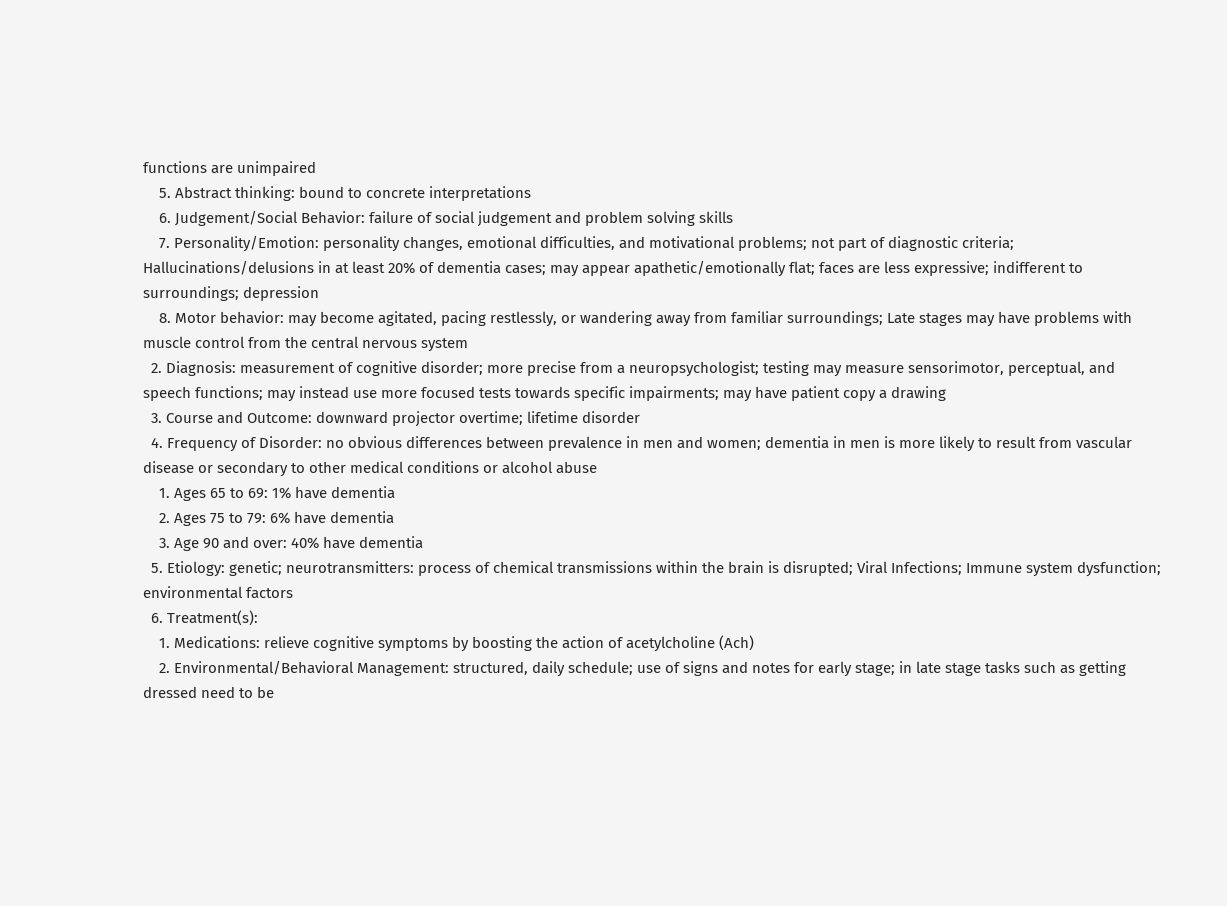functions are unimpaired
    5. Abstract thinking: bound to concrete interpretations
    6. Judgement/Social Behavior: failure of social judgement and problem solving skills
    7. Personality/Emotion: personality changes, emotional difficulties, and motivational problems; not part of diagnostic criteria; Hallucinations/delusions in at least 20% of dementia cases; may appear apathetic/emotionally flat; faces are less expressive; indifferent to surroundings; depression
    8. Motor behavior: may become agitated, pacing restlessly, or wandering away from familiar surroundings; Late stages may have problems with muscle control from the central nervous system
  2. Diagnosis: measurement of cognitive disorder; more precise from a neuropsychologist; testing may measure sensorimotor, perceptual, and speech functions; may instead use more focused tests towards specific impairments; may have patient copy a drawing
  3. Course and Outcome: downward projector overtime; lifetime disorder
  4. Frequency of Disorder: no obvious differences between prevalence in men and women; dementia in men is more likely to result from vascular disease or secondary to other medical conditions or alcohol abuse
    1. Ages 65 to 69: 1% have dementia
    2. Ages 75 to 79: 6% have dementia
    3. Age 90 and over: 40% have dementia
  5. Etiology: genetic; neurotransmitters: process of chemical transmissions within the brain is disrupted; Viral Infections; Immune system dysfunction; environmental factors
  6. Treatment(s):
    1. Medications: relieve cognitive symptoms by boosting the action of acetylcholine (Ach)
    2. Environmental/Behavioral Management: structured, daily schedule; use of signs and notes for early stage; in late stage tasks such as getting dressed need to be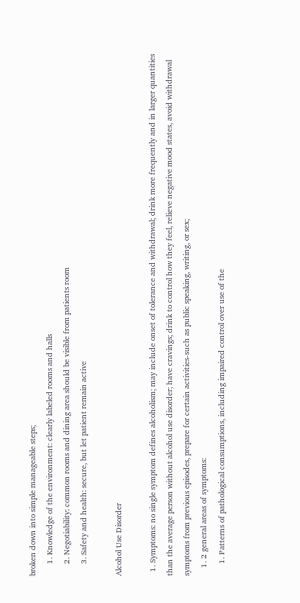broken down into simple manageable steps;
      1. Knowledge of the environment: clearly labeled rooms and halls
      2. Negotiability: common rooms and dining area should be visible from patients room
      3. Safety and health: secure, but let patient remain active

Alcohol Use Disorder

  1. Symptoms: no single symptom defines alcoholism; may include onset of tolerance and withdrawal; drink more frequently and in larger quantities than the average person without alcohol use disorder; have cravings; drink to control how they feel, relieve negative mood states, avoid withdrawal symptoms from previous episodes, prepare for certain activities-such as public speaking, writing, or sex;
    1. 2 general areas of symptoms:
      1. Patterns of pathological consumptions, including impaired control over use of the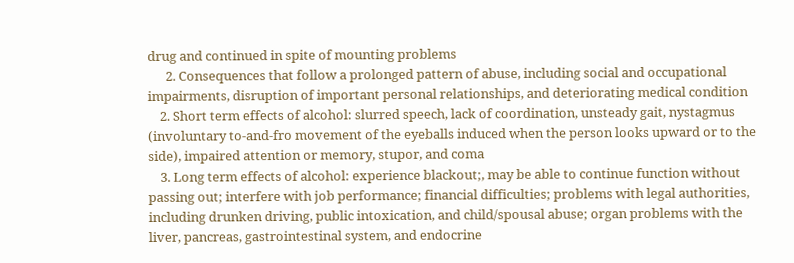drug and continued in spite of mounting problems
      2. Consequences that follow a prolonged pattern of abuse, including social and occupational impairments, disruption of important personal relationships, and deteriorating medical condition
    2. Short term effects of alcohol: slurred speech, lack of coordination, unsteady gait, nystagmus (involuntary to-and-fro movement of the eyeballs induced when the person looks upward or to the side), impaired attention or memory, stupor, and coma
    3. Long term effects of alcohol: experience blackout;, may be able to continue function without passing out; interfere with job performance; financial difficulties; problems with legal authorities, including drunken driving, public intoxication, and child/spousal abuse; organ problems with the liver, pancreas, gastrointestinal system, and endocrine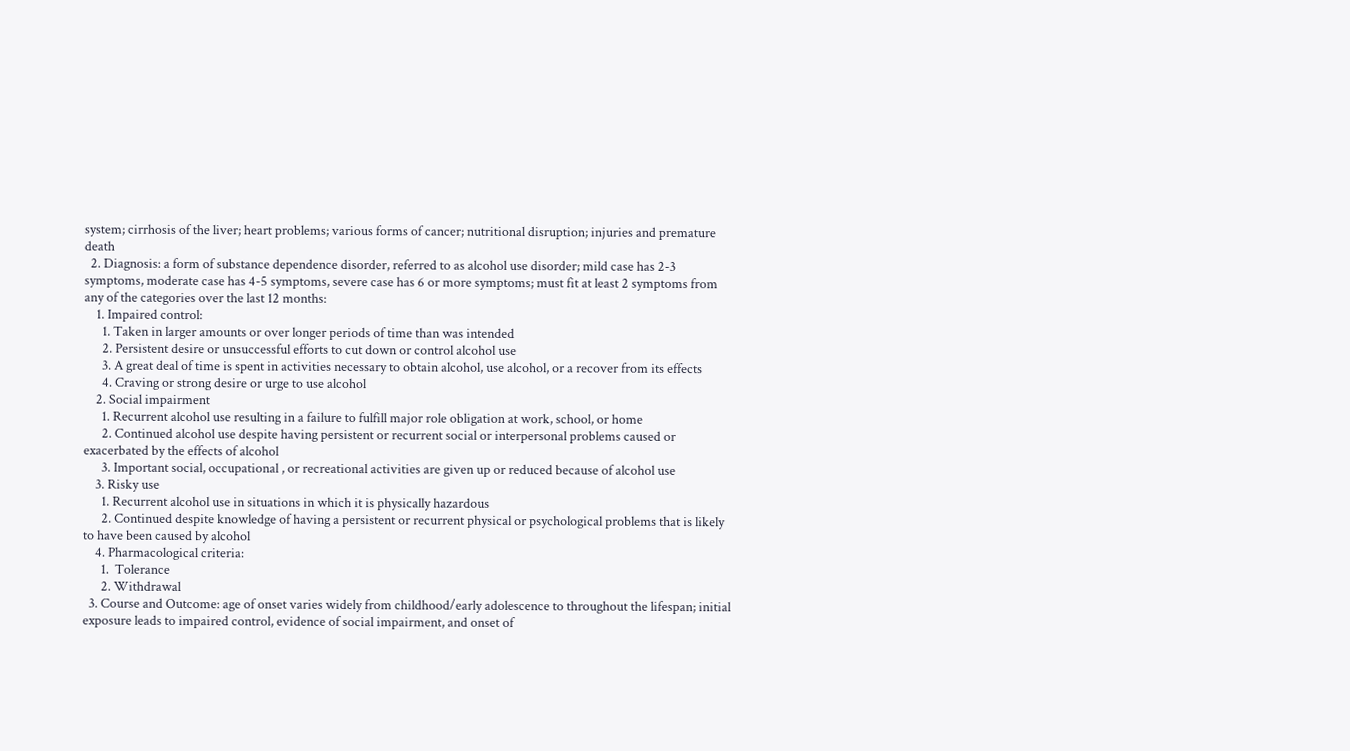system; cirrhosis of the liver; heart problems; various forms of cancer; nutritional disruption; injuries and premature death
  2. Diagnosis: a form of substance dependence disorder, referred to as alcohol use disorder; mild case has 2-3 symptoms, moderate case has 4-5 symptoms, severe case has 6 or more symptoms; must fit at least 2 symptoms from any of the categories over the last 12 months:
    1. Impaired control:
      1. Taken in larger amounts or over longer periods of time than was intended
      2. Persistent desire or unsuccessful efforts to cut down or control alcohol use
      3. A great deal of time is spent in activities necessary to obtain alcohol, use alcohol, or a recover from its effects
      4. Craving or strong desire or urge to use alcohol
    2. Social impairment
      1. Recurrent alcohol use resulting in a failure to fulfill major role obligation at work, school, or home
      2. Continued alcohol use despite having persistent or recurrent social or interpersonal problems caused or exacerbated by the effects of alcohol
      3. Important social, occupational , or recreational activities are given up or reduced because of alcohol use
    3. Risky use
      1. Recurrent alcohol use in situations in which it is physically hazardous
      2. Continued despite knowledge of having a persistent or recurrent physical or psychological problems that is likely to have been caused by alcohol
    4. Pharmacological criteria:
      1.  Tolerance
      2. Withdrawal
  3. Course and Outcome: age of onset varies widely from childhood/early adolescence to throughout the lifespan; initial exposure leads to impaired control, evidence of social impairment, and onset of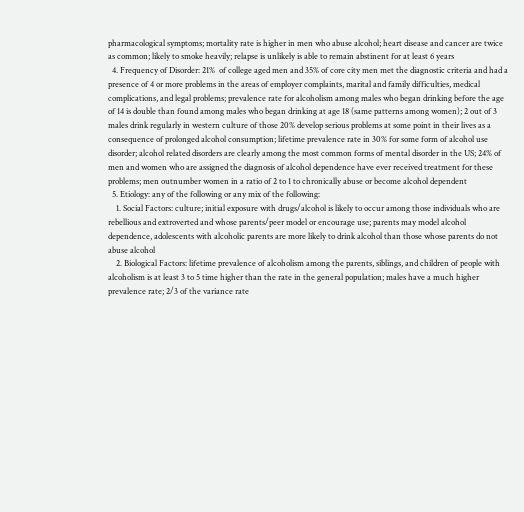pharmacological symptoms; mortality rate is higher in men who abuse alcohol; heart disease and cancer are twice as common; likely to smoke heavily; relapse is unlikely is able to remain abstinent for at least 6 years
  4. Frequency of Disorder: 21%  of college aged men and 35% of core city men met the diagnostic criteria and had a presence of 4 or more problems in the areas of employer complaints, marital and family difficulties, medical complications, and legal problems; prevalence rate for alcoholism among males who began drinking before the age of 14 is double than found among males who began drinking at age 18 (same patterns among women); 2 out of 3 males drink regularly in western culture of those 20% develop serious problems at some point in their lives as a consequence of prolonged alcohol consumption; lifetime prevalence rate in 30% for some form of alcohol use disorder; alcohol related disorders are clearly among the most common forms of mental disorder in the US; 24% of men and women who are assigned the diagnosis of alcohol dependence have ever received treatment for these problems; men outnumber women in a ratio of 2 to 1 to chronically abuse or become alcohol dependent
  5. Etiology: any of the following or any mix of the following:
    1. Social Factors: culture; initial exposure with drugs/alcohol is likely to occur among those individuals who are rebellious and extroverted and whose parents/peer model or encourage use; parents may model alcohol dependence, adolescents with alcoholic parents are more likely to drink alcohol than those whose parents do not abuse alcohol
    2. Biological Factors: lifetime prevalence of alcoholism among the parents, siblings, and children of people with alcoholism is at least 3 to 5 time higher than the rate in the general population; males have a much higher prevalence rate; 2/3 of the variance rate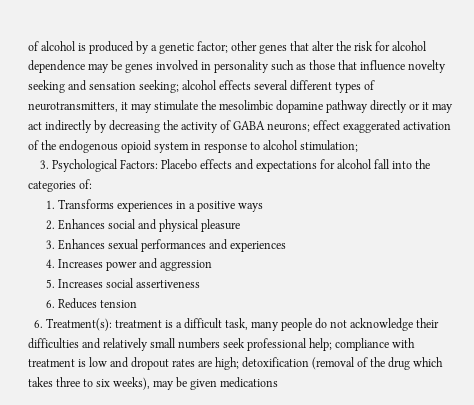of alcohol is produced by a genetic factor; other genes that alter the risk for alcohol dependence may be genes involved in personality such as those that influence novelty seeking and sensation seeking; alcohol effects several different types of neurotransmitters, it may stimulate the mesolimbic dopamine pathway directly or it may act indirectly by decreasing the activity of GABA neurons; effect exaggerated activation of the endogenous opioid system in response to alcohol stimulation;
    3. Psychological Factors: Placebo effects and expectations for alcohol fall into the categories of:
      1. Transforms experiences in a positive ways
      2. Enhances social and physical pleasure
      3. Enhances sexual performances and experiences
      4. Increases power and aggression
      5. Increases social assertiveness
      6. Reduces tension
  6. Treatment(s): treatment is a difficult task, many people do not acknowledge their difficulties and relatively small numbers seek professional help; compliance with treatment is low and dropout rates are high; detoxification (removal of the drug which takes three to six weeks), may be given medications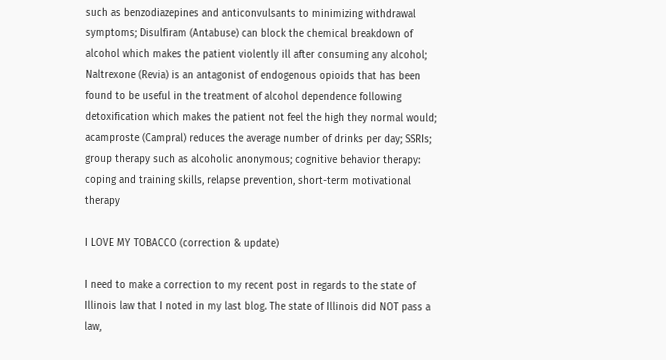such as benzodiazepines and anticonvulsants to minimizing withdrawal symptoms; Disulfiram (Antabuse) can block the chemical breakdown of alcohol which makes the patient violently ill after consuming any alcohol; Naltrexone (Revia) is an antagonist of endogenous opioids that has been found to be useful in the treatment of alcohol dependence following detoxification which makes the patient not feel the high they normal would; acamproste (Campral) reduces the average number of drinks per day; SSRIs; group therapy such as alcoholic anonymous; cognitive behavior therapy: coping and training skills, relapse prevention, short-term motivational therapy

I LOVE MY TOBACCO (correction & update)

I need to make a correction to my recent post in regards to the state of Illinois law that I noted in my last blog. The state of Illinois did NOT pass a law,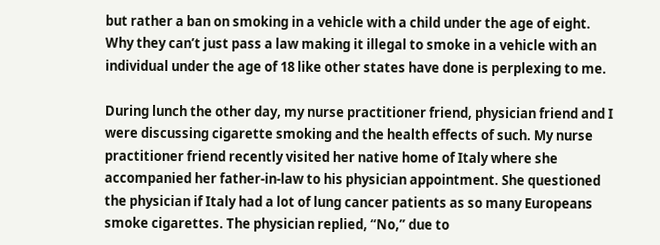but rather a ban on smoking in a vehicle with a child under the age of eight. Why they can’t just pass a law making it illegal to smoke in a vehicle with an individual under the age of 18 like other states have done is perplexing to me.

During lunch the other day, my nurse practitioner friend, physician friend and I were discussing cigarette smoking and the health effects of such. My nurse practitioner friend recently visited her native home of Italy where she accompanied her father-in-law to his physician appointment. She questioned the physician if Italy had a lot of lung cancer patients as so many Europeans smoke cigarettes. The physician replied, “No,” due to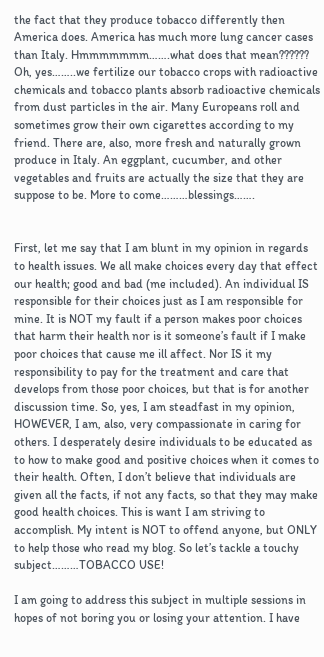the fact that they produce tobacco differently then America does. America has much more lung cancer cases than Italy. Hmmmmmmm…….what does that mean?????? Oh, yes……..we fertilize our tobacco crops with radioactive chemicals and tobacco plants absorb radioactive chemicals from dust particles in the air. Many Europeans roll and sometimes grow their own cigarettes according to my friend. There are, also, more fresh and naturally grown produce in Italy. An eggplant, cucumber, and other vegetables and fruits are actually the size that they are suppose to be. More to come………blessings…….


First, let me say that I am blunt in my opinion in regards to health issues. We all make choices every day that effect our health; good and bad (me included). An individual IS responsible for their choices just as I am responsible for mine. It is NOT my fault if a person makes poor choices that harm their health nor is it someone’s fault if I make poor choices that cause me ill affect. Nor IS it my responsibility to pay for the treatment and care that develops from those poor choices, but that is for another discussion time. So, yes, I am steadfast in my opinion, HOWEVER, I am, also, very compassionate in caring for others. I desperately desire individuals to be educated as to how to make good and positive choices when it comes to their health. Often, I don’t believe that individuals are given all the facts, if not any facts, so that they may make good health choices. This is want I am striving to accomplish. My intent is NOT to offend anyone, but ONLY to help those who read my blog. So let’s tackle a touchy subject………TOBACCO USE!

I am going to address this subject in multiple sessions in hopes of not boring you or losing your attention. I have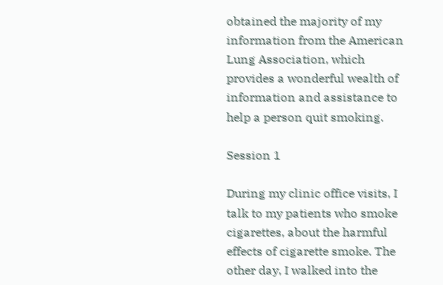obtained the majority of my information from the American Lung Association, which provides a wonderful wealth of information and assistance to help a person quit smoking.

Session 1

During my clinic office visits, I talk to my patients who smoke cigarettes, about the harmful effects of cigarette smoke. The other day, I walked into the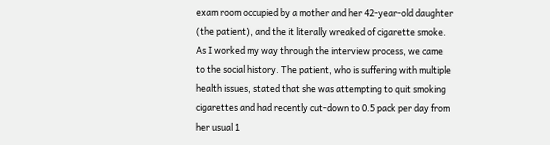exam room occupied by a mother and her 42-year-old daughter (the patient), and the it literally wreaked of cigarette smoke. As I worked my way through the interview process, we came to the social history. The patient, who is suffering with multiple health issues, stated that she was attempting to quit smoking cigarettes and had recently cut-down to 0.5 pack per day from her usual 1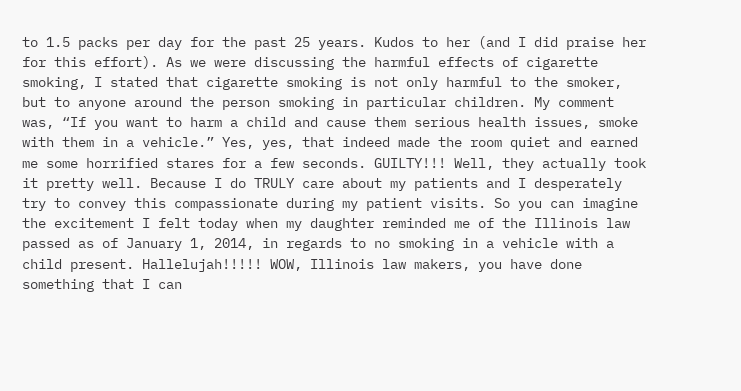to 1.5 packs per day for the past 25 years. Kudos to her (and I did praise her for this effort). As we were discussing the harmful effects of cigarette smoking, I stated that cigarette smoking is not only harmful to the smoker, but to anyone around the person smoking in particular children. My comment was, “If you want to harm a child and cause them serious health issues, smoke with them in a vehicle.” Yes, yes, that indeed made the room quiet and earned me some horrified stares for a few seconds. GUILTY!!! Well, they actually took it pretty well. Because I do TRULY care about my patients and I desperately try to convey this compassionate during my patient visits. So you can imagine the excitement I felt today when my daughter reminded me of the Illinois law passed as of January 1, 2014, in regards to no smoking in a vehicle with a child present. Hallelujah!!!!! WOW, Illinois law makers, you have done something that I can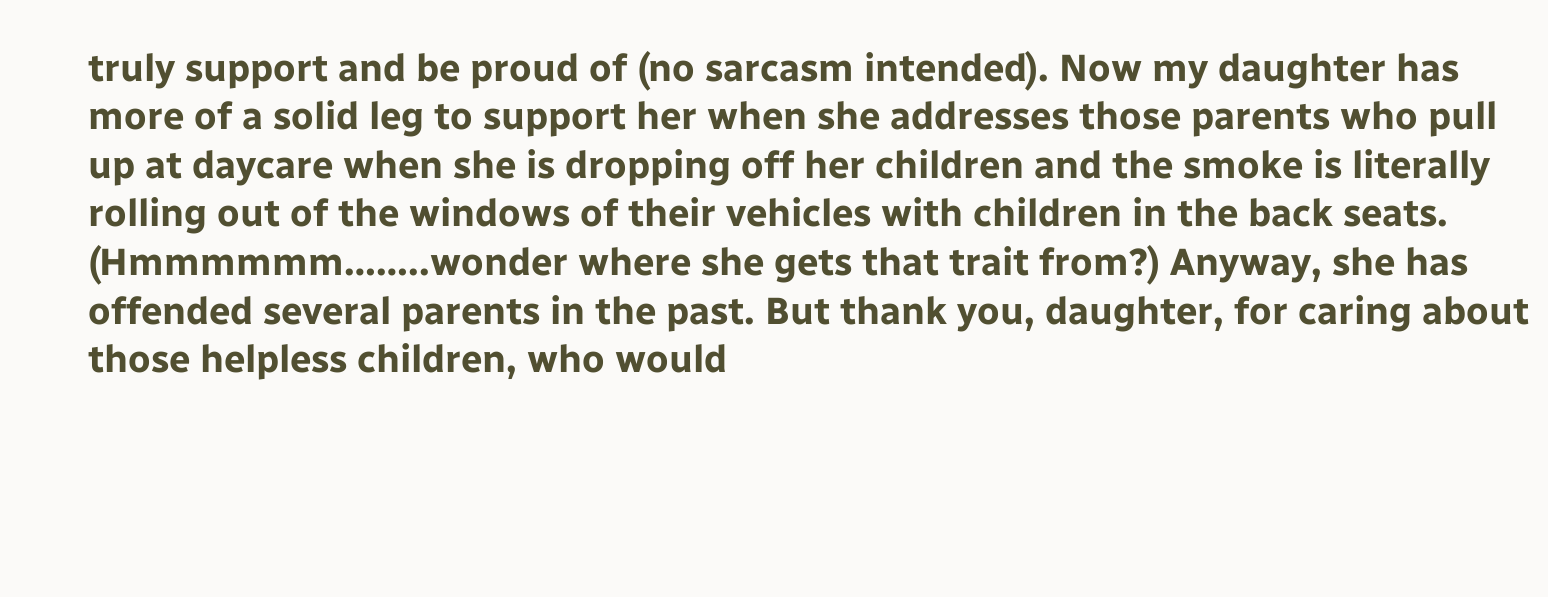truly support and be proud of (no sarcasm intended). Now my daughter has more of a solid leg to support her when she addresses those parents who pull up at daycare when she is dropping off her children and the smoke is literally rolling out of the windows of their vehicles with children in the back seats. (Hmmmmmm……..wonder where she gets that trait from?) Anyway, she has offended several parents in the past. But thank you, daughter, for caring about those helpless children, who would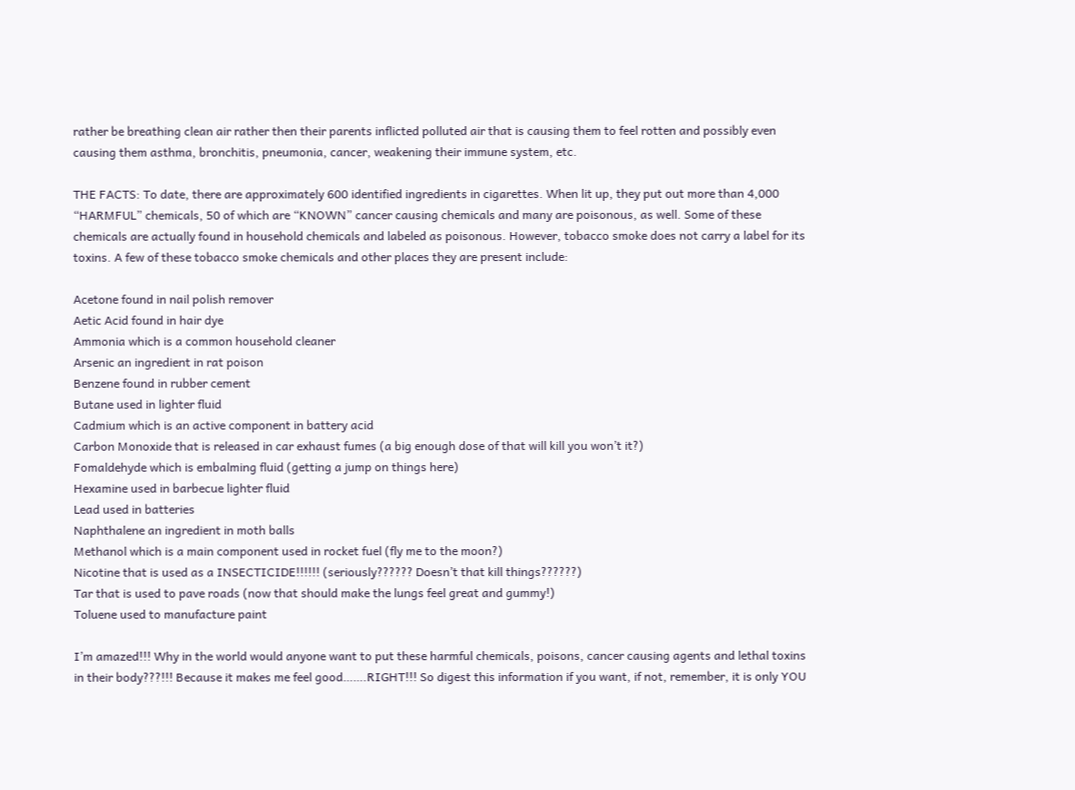rather be breathing clean air rather then their parents inflicted polluted air that is causing them to feel rotten and possibly even causing them asthma, bronchitis, pneumonia, cancer, weakening their immune system, etc.

THE FACTS: To date, there are approximately 600 identified ingredients in cigarettes. When lit up, they put out more than 4,000 “HARMFUL” chemicals, 50 of which are “KNOWN” cancer causing chemicals and many are poisonous, as well. Some of these chemicals are actually found in household chemicals and labeled as poisonous. However, tobacco smoke does not carry a label for its toxins. A few of these tobacco smoke chemicals and other places they are present include:

Acetone found in nail polish remover
Aetic Acid found in hair dye
Ammonia which is a common household cleaner
Arsenic an ingredient in rat poison
Benzene found in rubber cement
Butane used in lighter fluid
Cadmium which is an active component in battery acid
Carbon Monoxide that is released in car exhaust fumes (a big enough dose of that will kill you won’t it?)
Fomaldehyde which is embalming fluid (getting a jump on things here)
Hexamine used in barbecue lighter fluid
Lead used in batteries
Naphthalene an ingredient in moth balls
Methanol which is a main component used in rocket fuel (fly me to the moon?)
Nicotine that is used as a INSECTICIDE!!!!!! (seriously?????? Doesn’t that kill things??????)
Tar that is used to pave roads (now that should make the lungs feel great and gummy!)
Toluene used to manufacture paint

I’m amazed!!! Why in the world would anyone want to put these harmful chemicals, poisons, cancer causing agents and lethal toxins in their body???!!! Because it makes me feel good…….RIGHT!!! So digest this information if you want, if not, remember, it is only YOU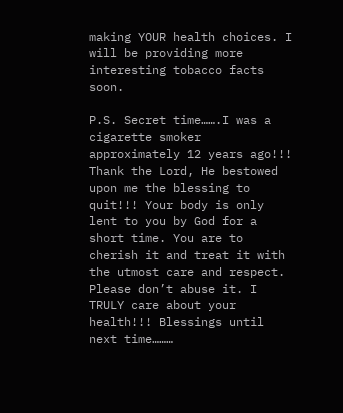making YOUR health choices. I will be providing more interesting tobacco facts soon.

P.S. Secret time…….I was a cigarette smoker approximately 12 years ago!!! Thank the Lord, He bestowed upon me the blessing to quit!!! Your body is only lent to you by God for a short time. You are to cherish it and treat it with the utmost care and respect. Please don’t abuse it. I TRULY care about your health!!! Blessings until next time………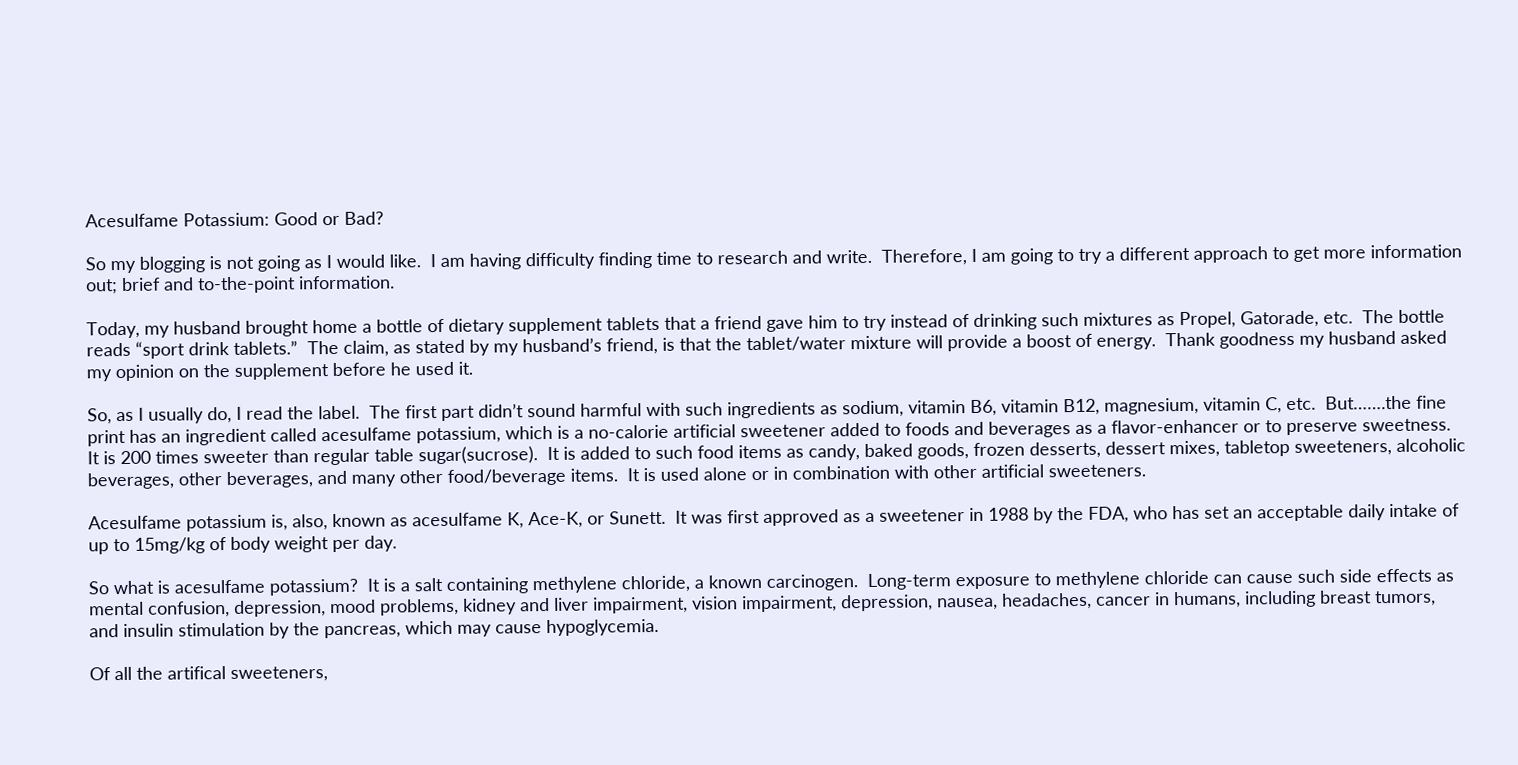Acesulfame Potassium: Good or Bad?

So my blogging is not going as I would like.  I am having difficulty finding time to research and write.  Therefore, I am going to try a different approach to get more information out; brief and to-the-point information.

Today, my husband brought home a bottle of dietary supplement tablets that a friend gave him to try instead of drinking such mixtures as Propel, Gatorade, etc.  The bottle reads “sport drink tablets.”  The claim, as stated by my husband’s friend, is that the tablet/water mixture will provide a boost of energy.  Thank goodness my husband asked my opinion on the supplement before he used it.

So, as I usually do, I read the label.  The first part didn’t sound harmful with such ingredients as sodium, vitamin B6, vitamin B12, magnesium, vitamin C, etc.  But…….the fine print has an ingredient called acesulfame potassium, which is a no-calorie artificial sweetener added to foods and beverages as a flavor-enhancer or to preserve sweetness.  It is 200 times sweeter than regular table sugar(sucrose).  It is added to such food items as candy, baked goods, frozen desserts, dessert mixes, tabletop sweeteners, alcoholic beverages, other beverages, and many other food/beverage items.  It is used alone or in combination with other artificial sweeteners.

Acesulfame potassium is, also, known as acesulfame K, Ace-K, or Sunett.  It was first approved as a sweetener in 1988 by the FDA, who has set an acceptable daily intake of up to 15mg/kg of body weight per day.

So what is acesulfame potassium?  It is a salt containing methylene chloride, a known carcinogen.  Long-term exposure to methylene chloride can cause such side effects as mental confusion, depression, mood problems, kidney and liver impairment, vision impairment, depression, nausea, headaches, cancer in humans, including breast tumors, and insulin stimulation by the pancreas, which may cause hypoglycemia.

Of all the artifical sweeteners,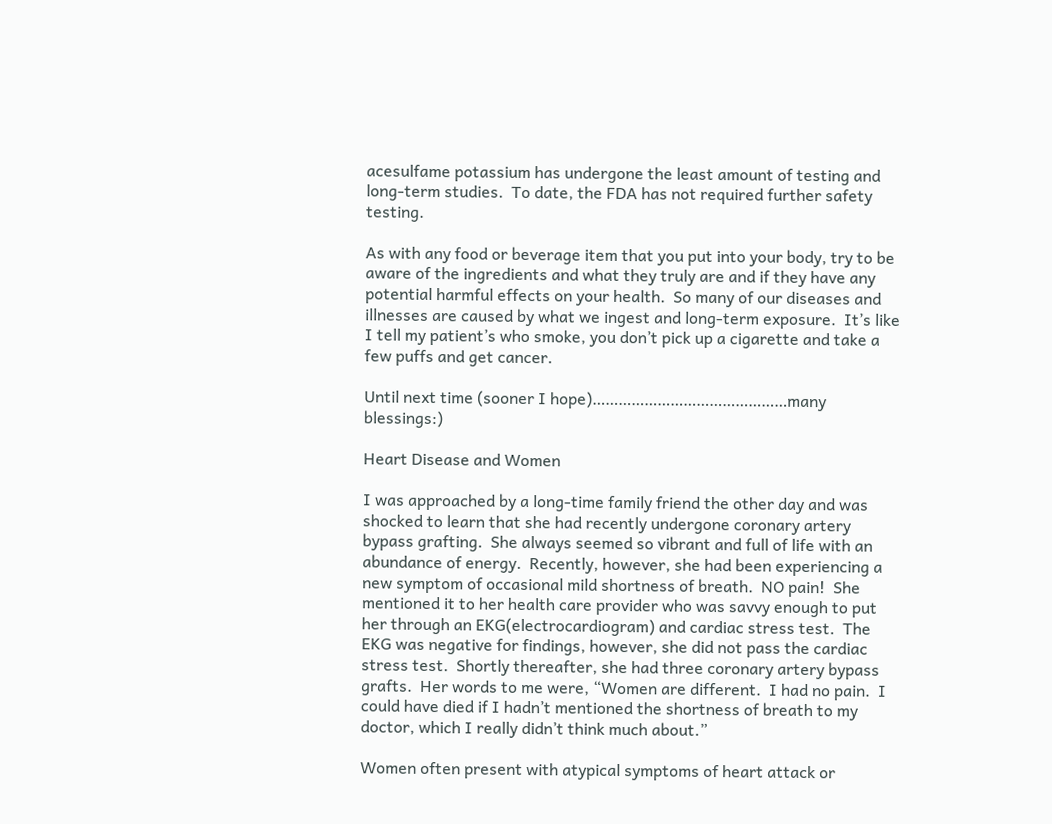acesulfame potassium has undergone the least amount of testing and long-term studies.  To date, the FDA has not required further safety testing.

As with any food or beverage item that you put into your body, try to be aware of the ingredients and what they truly are and if they have any potential harmful effects on your health.  So many of our diseases and illnesses are caused by what we ingest and long-term exposure.  It’s like I tell my patient’s who smoke, you don’t pick up a cigarette and take a few puffs and get cancer.

Until next time (sooner I hope)………………………………………many blessings:)

Heart Disease and Women

I was approached by a long-time family friend the other day and was shocked to learn that she had recently undergone coronary artery bypass grafting.  She always seemed so vibrant and full of life with an abundance of energy.  Recently, however, she had been experiencing a new symptom of occasional mild shortness of breath.  NO pain!  She mentioned it to her health care provider who was savvy enough to put her through an EKG(electrocardiogram) and cardiac stress test.  The EKG was negative for findings, however, she did not pass the cardiac stress test.  Shortly thereafter, she had three coronary artery bypass grafts.  Her words to me were, “Women are different.  I had no pain.  I could have died if I hadn’t mentioned the shortness of breath to my doctor, which I really didn’t think much about.”

Women often present with atypical symptoms of heart attack or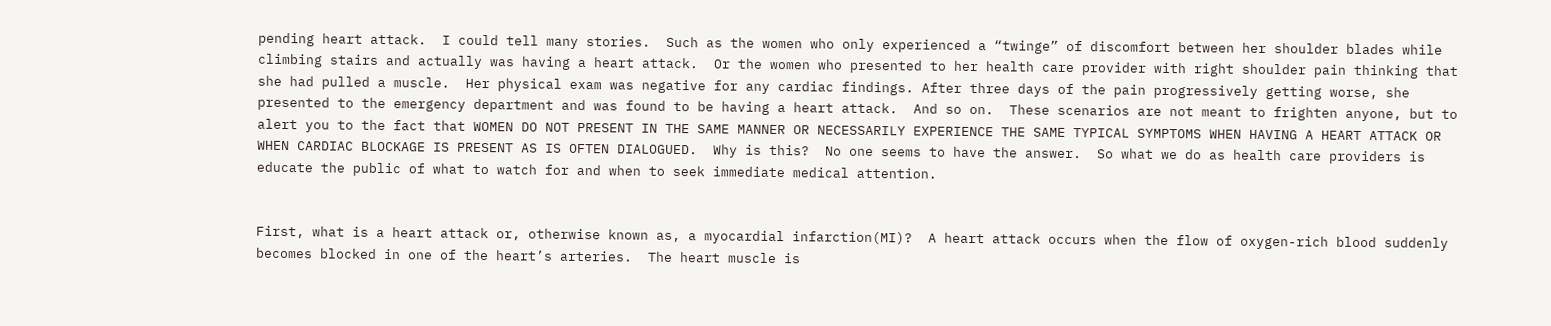pending heart attack.  I could tell many stories.  Such as the women who only experienced a “twinge” of discomfort between her shoulder blades while climbing stairs and actually was having a heart attack.  Or the women who presented to her health care provider with right shoulder pain thinking that she had pulled a muscle.  Her physical exam was negative for any cardiac findings. After three days of the pain progressively getting worse, she presented to the emergency department and was found to be having a heart attack.  And so on.  These scenarios are not meant to frighten anyone, but to alert you to the fact that WOMEN DO NOT PRESENT IN THE SAME MANNER OR NECESSARILY EXPERIENCE THE SAME TYPICAL SYMPTOMS WHEN HAVING A HEART ATTACK OR WHEN CARDIAC BLOCKAGE IS PRESENT AS IS OFTEN DIALOGUED.  Why is this?  No one seems to have the answer.  So what we do as health care providers is educate the public of what to watch for and when to seek immediate medical attention.


First, what is a heart attack or, otherwise known as, a myocardial infarction(MI)?  A heart attack occurs when the flow of oxygen-rich blood suddenly becomes blocked in one of the heart’s arteries.  The heart muscle is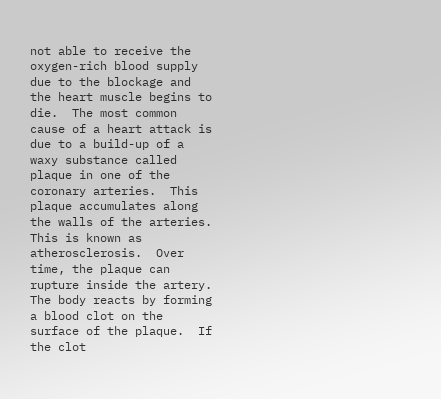not able to receive the oxygen-rich blood supply due to the blockage and the heart muscle begins to die.  The most common cause of a heart attack is due to a build-up of a waxy substance called plaque in one of the coronary arteries.  This plaque accumulates along the walls of the arteries.  This is known as atherosclerosis.  Over time, the plaque can rupture inside the artery.  The body reacts by forming a blood clot on the surface of the plaque.  If the clot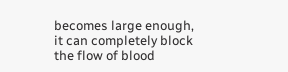becomes large enough, it can completely block the flow of blood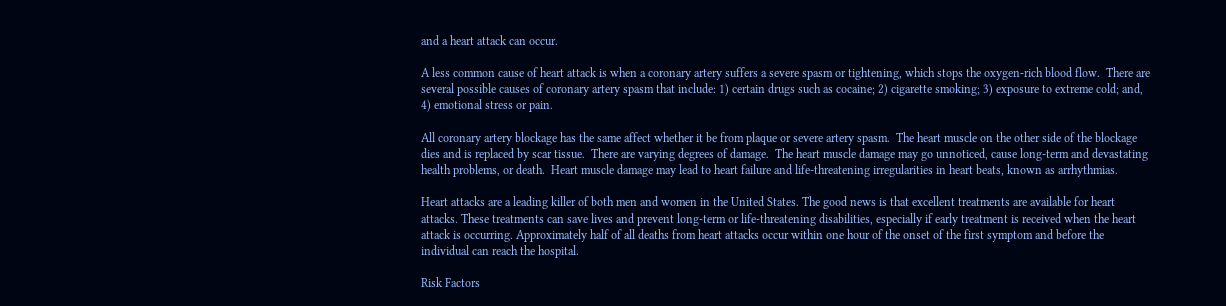and a heart attack can occur.

A less common cause of heart attack is when a coronary artery suffers a severe spasm or tightening, which stops the oxygen-rich blood flow.  There are several possible causes of coronary artery spasm that include: 1) certain drugs such as cocaine; 2) cigarette smoking; 3) exposure to extreme cold; and, 4) emotional stress or pain.

All coronary artery blockage has the same affect whether it be from plaque or severe artery spasm.  The heart muscle on the other side of the blockage dies and is replaced by scar tissue.  There are varying degrees of damage.  The heart muscle damage may go unnoticed, cause long-term and devastating health problems, or death.  Heart muscle damage may lead to heart failure and life-threatening irregularities in heart beats, known as arrhythmias.

Heart attacks are a leading killer of both men and women in the United States. The good news is that excellent treatments are available for heart attacks. These treatments can save lives and prevent long-term or life-threatening disabilities, especially if early treatment is received when the heart attack is occurring. Approximately half of all deaths from heart attacks occur within one hour of the onset of the first symptom and before the individual can reach the hospital.

Risk Factors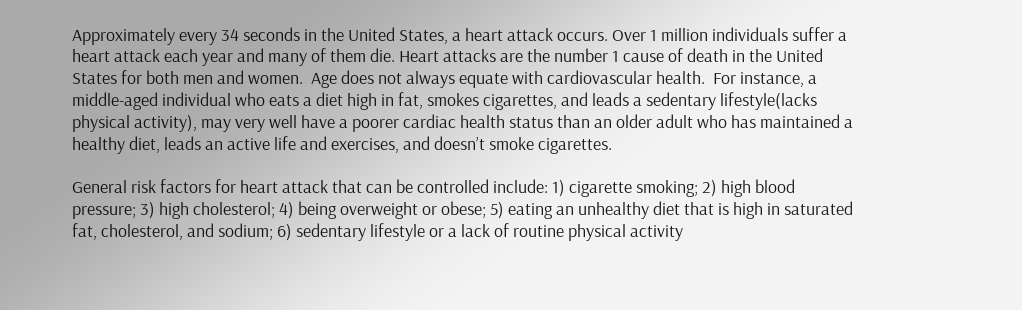Approximately every 34 seconds in the United States, a heart attack occurs. Over 1 million individuals suffer a heart attack each year and many of them die. Heart attacks are the number 1 cause of death in the United States for both men and women.  Age does not always equate with cardiovascular health.  For instance, a middle-aged individual who eats a diet high in fat, smokes cigarettes, and leads a sedentary lifestyle(lacks physical activity), may very well have a poorer cardiac health status than an older adult who has maintained a healthy diet, leads an active life and exercises, and doesn’t smoke cigarettes.

General risk factors for heart attack that can be controlled include: 1) cigarette smoking; 2) high blood pressure; 3) high cholesterol; 4) being overweight or obese; 5) eating an unhealthy diet that is high in saturated fat, cholesterol, and sodium; 6) sedentary lifestyle or a lack of routine physical activity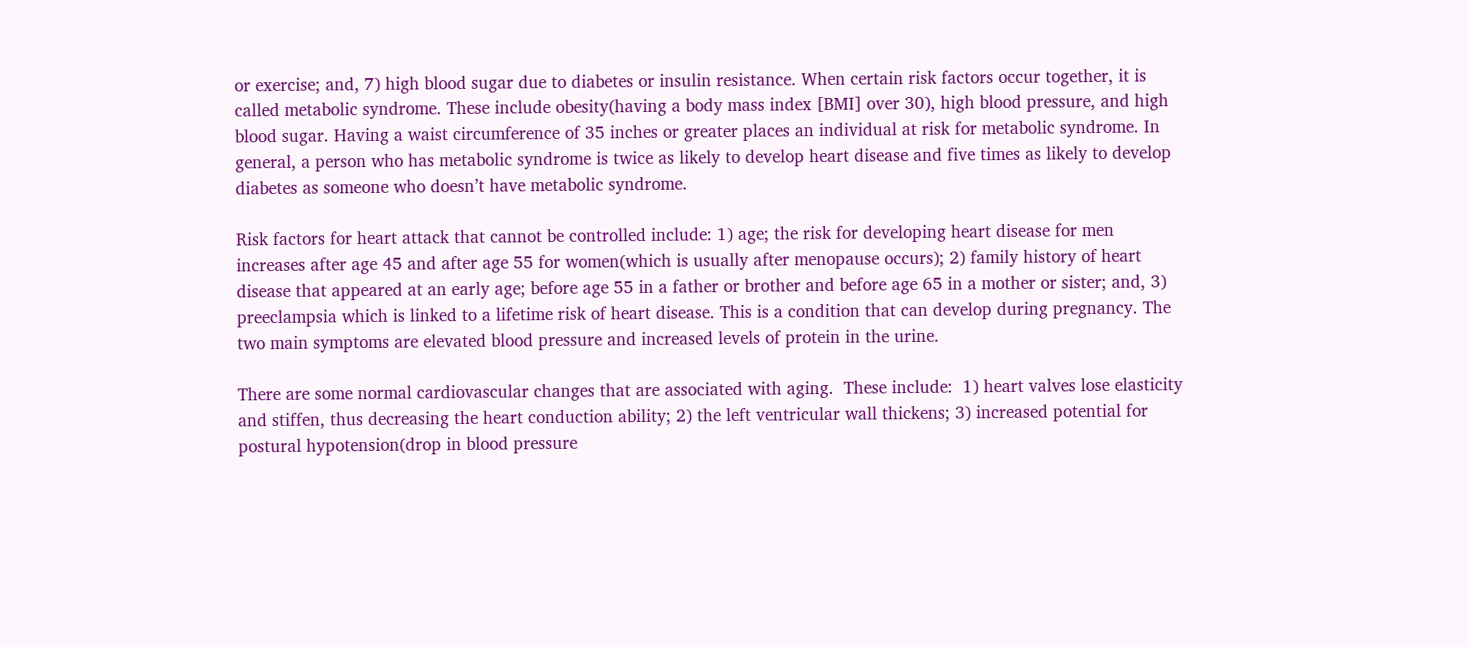or exercise; and, 7) high blood sugar due to diabetes or insulin resistance. When certain risk factors occur together, it is called metabolic syndrome. These include obesity(having a body mass index [BMI] over 30), high blood pressure, and high blood sugar. Having a waist circumference of 35 inches or greater places an individual at risk for metabolic syndrome. In general, a person who has metabolic syndrome is twice as likely to develop heart disease and five times as likely to develop diabetes as someone who doesn’t have metabolic syndrome.

Risk factors for heart attack that cannot be controlled include: 1) age; the risk for developing heart disease for men increases after age 45 and after age 55 for women(which is usually after menopause occurs); 2) family history of heart disease that appeared at an early age; before age 55 in a father or brother and before age 65 in a mother or sister; and, 3) preeclampsia which is linked to a lifetime risk of heart disease. This is a condition that can develop during pregnancy. The two main symptoms are elevated blood pressure and increased levels of protein in the urine.

There are some normal cardiovascular changes that are associated with aging.  These include:  1) heart valves lose elasticity and stiffen, thus decreasing the heart conduction ability; 2) the left ventricular wall thickens; 3) increased potential for postural hypotension(drop in blood pressure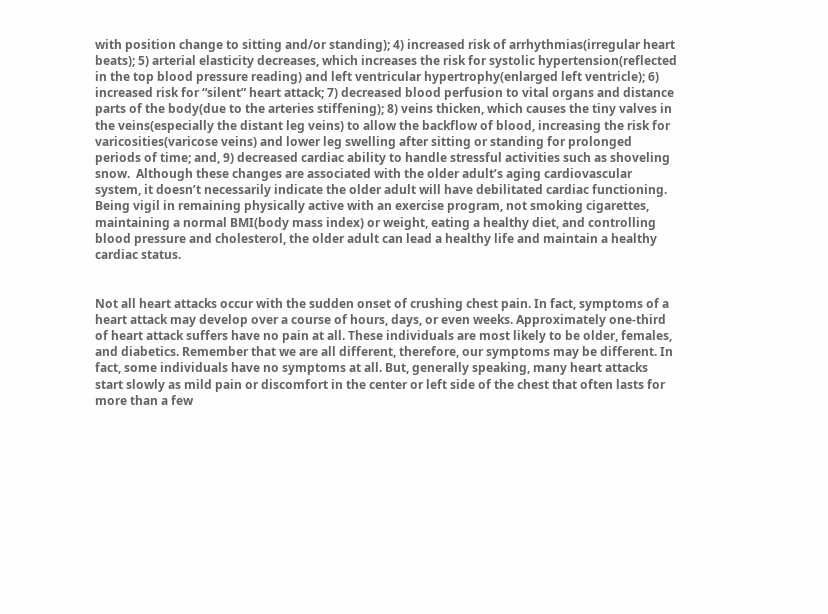with position change to sitting and/or standing); 4) increased risk of arrhythmias(irregular heart beats); 5) arterial elasticity decreases, which increases the risk for systolic hypertension(reflected in the top blood pressure reading) and left ventricular hypertrophy(enlarged left ventricle); 6) increased risk for “silent” heart attack; 7) decreased blood perfusion to vital organs and distance parts of the body(due to the arteries stiffening); 8) veins thicken, which causes the tiny valves in the veins(especially the distant leg veins) to allow the backflow of blood, increasing the risk for varicosities(varicose veins) and lower leg swelling after sitting or standing for prolonged periods of time; and, 9) decreased cardiac ability to handle stressful activities such as shoveling snow.  Although these changes are associated with the older adult’s aging cardiovascular system, it doesn’t necessarily indicate the older adult will have debilitated cardiac functioning.  Being vigil in remaining physically active with an exercise program, not smoking cigarettes, maintaining a normal BMI(body mass index) or weight, eating a healthy diet, and controlling blood pressure and cholesterol, the older adult can lead a healthy life and maintain a healthy cardiac status.


Not all heart attacks occur with the sudden onset of crushing chest pain. In fact, symptoms of a heart attack may develop over a course of hours, days, or even weeks. Approximately one-third of heart attack suffers have no pain at all. These individuals are most likely to be older, females, and diabetics. Remember that we are all different, therefore, our symptoms may be different. In fact, some individuals have no symptoms at all. But, generally speaking, many heart attacks start slowly as mild pain or discomfort in the center or left side of the chest that often lasts for more than a few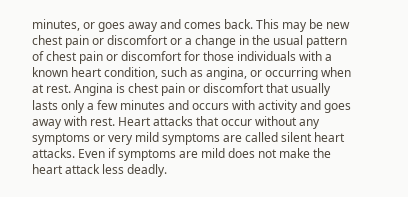minutes, or goes away and comes back. This may be new chest pain or discomfort or a change in the usual pattern of chest pain or discomfort for those individuals with a known heart condition, such as angina, or occurring when at rest. Angina is chest pain or discomfort that usually lasts only a few minutes and occurs with activity and goes away with rest. Heart attacks that occur without any symptoms or very mild symptoms are called silent heart attacks. Even if symptoms are mild does not make the heart attack less deadly.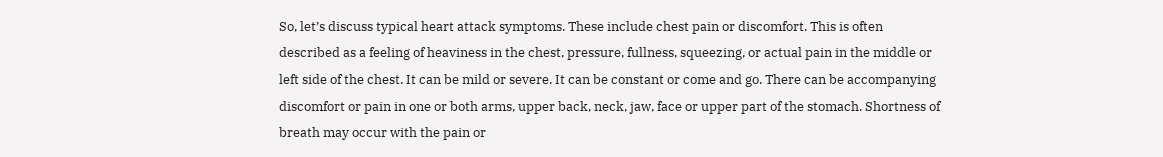So, let’s discuss typical heart attack symptoms. These include chest pain or discomfort. This is often described as a feeling of heaviness in the chest, pressure, fullness, squeezing, or actual pain in the middle or left side of the chest. It can be mild or severe. It can be constant or come and go. There can be accompanying discomfort or pain in one or both arms, upper back, neck, jaw, face or upper part of the stomach. Shortness of breath may occur with the pain or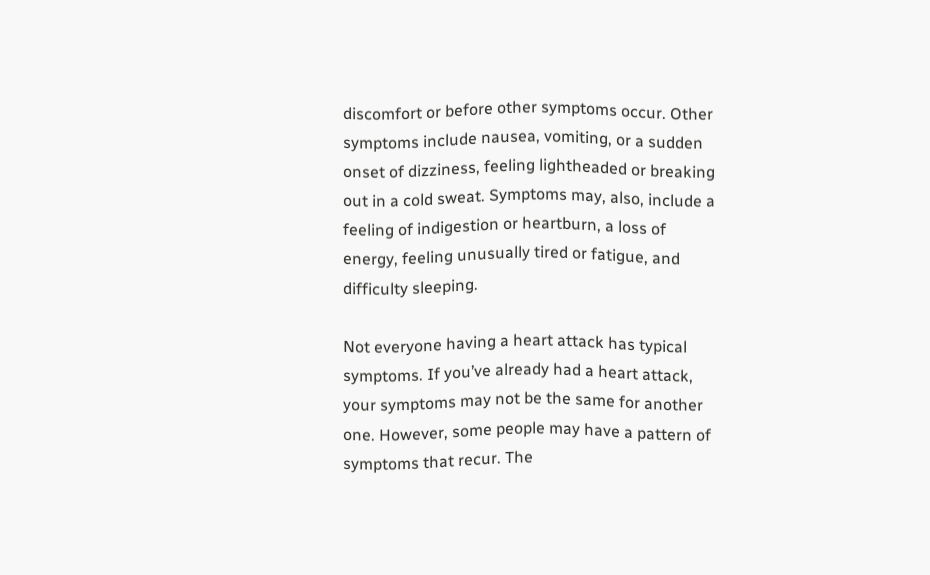discomfort or before other symptoms occur. Other symptoms include nausea, vomiting, or a sudden onset of dizziness, feeling lightheaded or breaking out in a cold sweat. Symptoms may, also, include a feeling of indigestion or heartburn, a loss of energy, feeling unusually tired or fatigue, and difficulty sleeping.

Not everyone having a heart attack has typical symptoms. If you’ve already had a heart attack, your symptoms may not be the same for another one. However, some people may have a pattern of symptoms that recur. The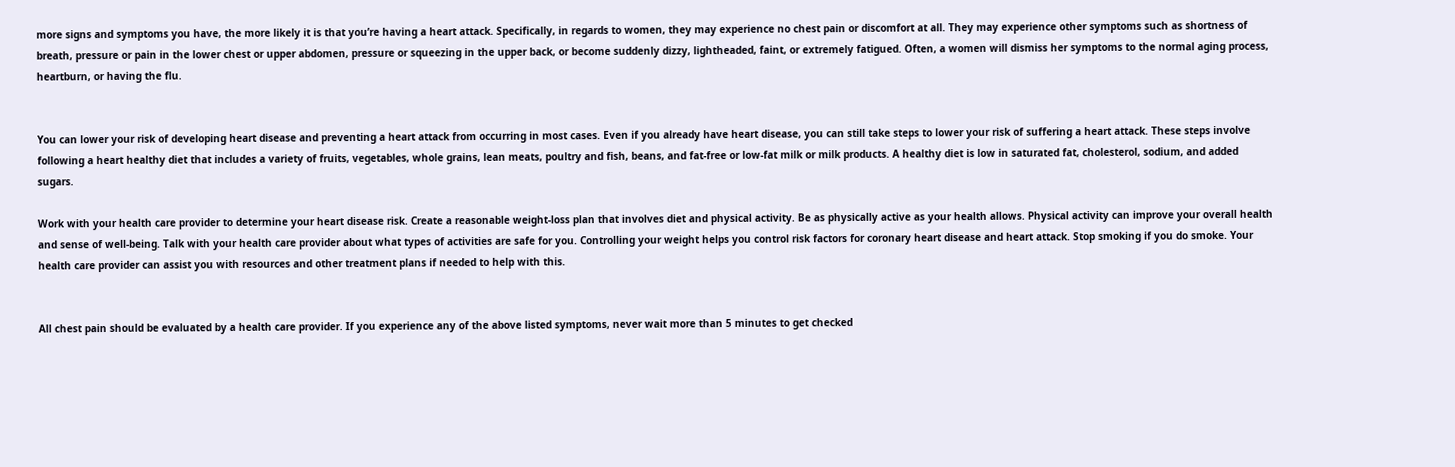more signs and symptoms you have, the more likely it is that you’re having a heart attack. Specifically, in regards to women, they may experience no chest pain or discomfort at all. They may experience other symptoms such as shortness of breath, pressure or pain in the lower chest or upper abdomen, pressure or squeezing in the upper back, or become suddenly dizzy, lightheaded, faint, or extremely fatigued. Often, a women will dismiss her symptoms to the normal aging process, heartburn, or having the flu.


You can lower your risk of developing heart disease and preventing a heart attack from occurring in most cases. Even if you already have heart disease, you can still take steps to lower your risk of suffering a heart attack. These steps involve following a heart healthy diet that includes a variety of fruits, vegetables, whole grains, lean meats, poultry and fish, beans, and fat-free or low-fat milk or milk products. A healthy diet is low in saturated fat, cholesterol, sodium, and added sugars.

Work with your health care provider to determine your heart disease risk. Create a reasonable weight-loss plan that involves diet and physical activity. Be as physically active as your health allows. Physical activity can improve your overall health and sense of well-being. Talk with your health care provider about what types of activities are safe for you. Controlling your weight helps you control risk factors for coronary heart disease and heart attack. Stop smoking if you do smoke. Your health care provider can assist you with resources and other treatment plans if needed to help with this.


All chest pain should be evaluated by a health care provider. If you experience any of the above listed symptoms, never wait more than 5 minutes to get checked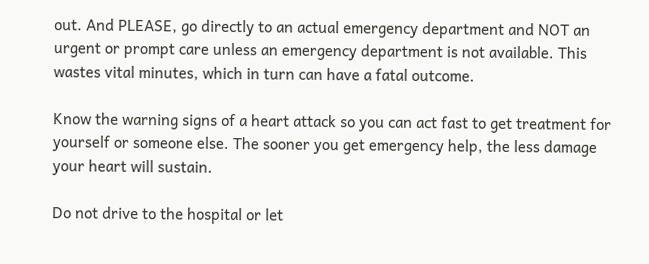out. And PLEASE, go directly to an actual emergency department and NOT an urgent or prompt care unless an emergency department is not available. This wastes vital minutes, which in turn can have a fatal outcome.

Know the warning signs of a heart attack so you can act fast to get treatment for yourself or someone else. The sooner you get emergency help, the less damage your heart will sustain.

Do not drive to the hospital or let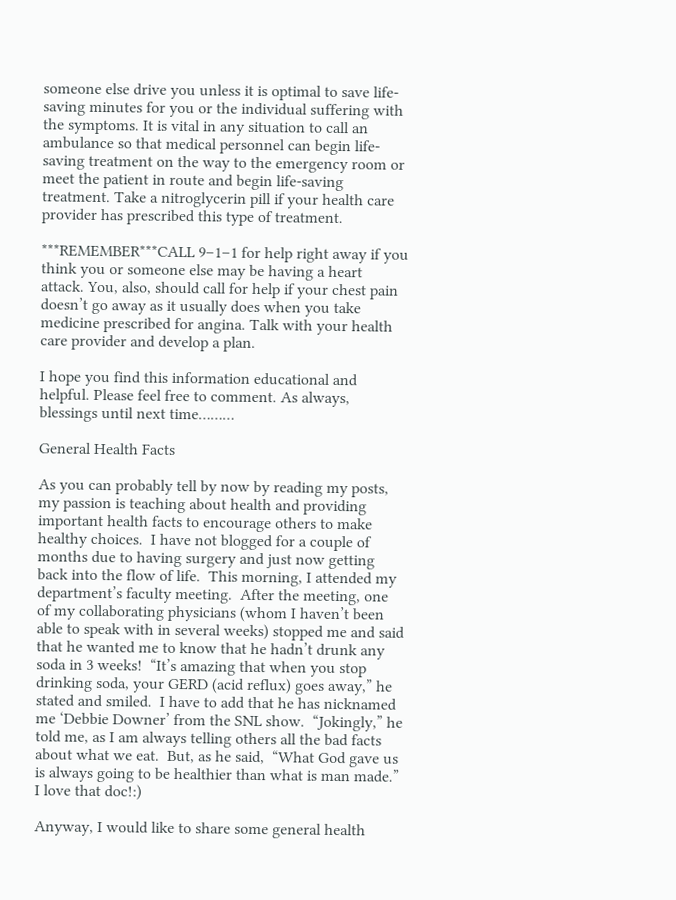someone else drive you unless it is optimal to save life-saving minutes for you or the individual suffering with the symptoms. It is vital in any situation to call an ambulance so that medical personnel can begin life-saving treatment on the way to the emergency room or meet the patient in route and begin life-saving treatment. Take a nitroglycerin pill if your health care provider has prescribed this type of treatment.

***REMEMBER***CALL 9–1–1 for help right away if you think you or someone else may be having a heart attack. You, also, should call for help if your chest pain doesn’t go away as it usually does when you take medicine prescribed for angina. Talk with your health care provider and develop a plan.

I hope you find this information educational and helpful. Please feel free to comment. As always, blessings until next time………

General Health Facts

As you can probably tell by now by reading my posts, my passion is teaching about health and providing important health facts to encourage others to make healthy choices.  I have not blogged for a couple of months due to having surgery and just now getting back into the flow of life.  This morning, I attended my department’s faculty meeting.  After the meeting, one of my collaborating physicians (whom I haven’t been able to speak with in several weeks) stopped me and said that he wanted me to know that he hadn’t drunk any soda in 3 weeks!  “It’s amazing that when you stop drinking soda, your GERD (acid reflux) goes away,” he stated and smiled.  I have to add that he has nicknamed me ‘Debbie Downer’ from the SNL show.  “Jokingly,” he told me, as I am always telling others all the bad facts about what we eat.  But, as he said,  “What God gave us is always going to be healthier than what is man made.”  I love that doc!:)

Anyway, I would like to share some general health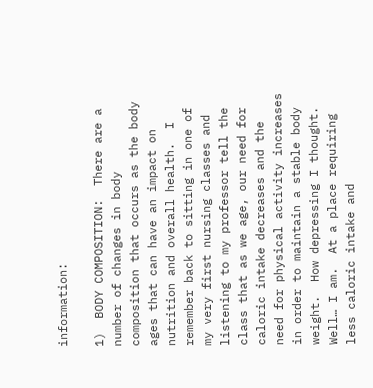information:

1)  BODY COMPOSITION:  There are a number of changes in body composition that occurs as the body ages that can have an impact on nutrition and overall health.  I remember back to sitting in one of my very first nursing classes and listening to my professor tell the class that as we age, our need for caloric intake decreases and the need for physical activity increases in order to maintain a stable body weight.  How depressing I thought.  Well… I am.  At a place requiring less caloric intake and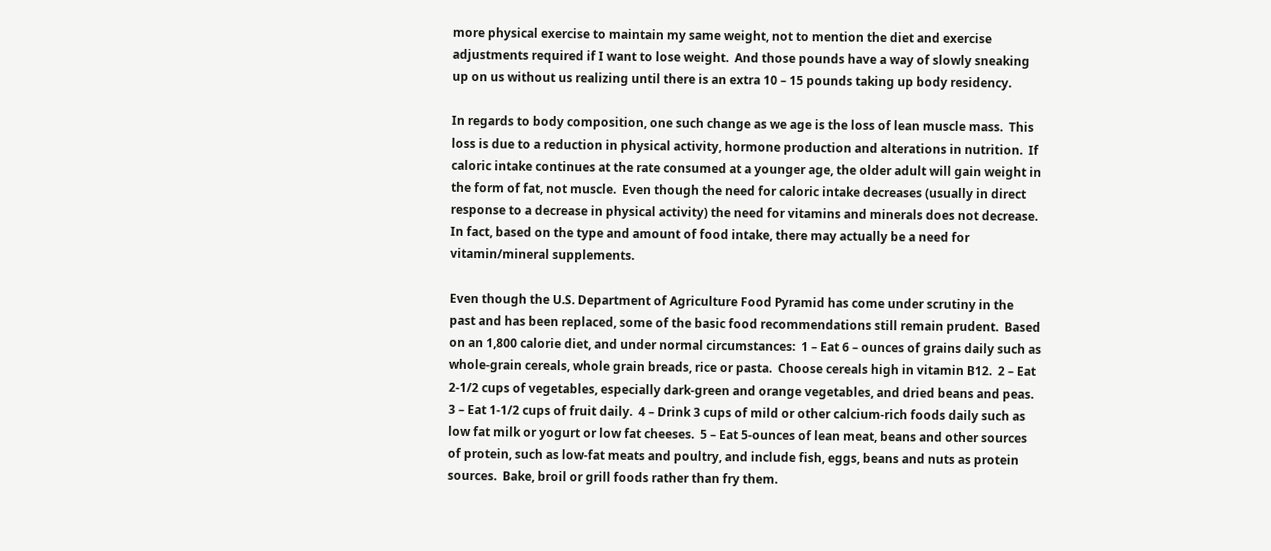more physical exercise to maintain my same weight, not to mention the diet and exercise adjustments required if I want to lose weight.  And those pounds have a way of slowly sneaking up on us without us realizing until there is an extra 10 – 15 pounds taking up body residency.

In regards to body composition, one such change as we age is the loss of lean muscle mass.  This loss is due to a reduction in physical activity, hormone production and alterations in nutrition.  If caloric intake continues at the rate consumed at a younger age, the older adult will gain weight in the form of fat, not muscle.  Even though the need for caloric intake decreases (usually in direct response to a decrease in physical activity) the need for vitamins and minerals does not decrease.  In fact, based on the type and amount of food intake, there may actually be a need for vitamin/mineral supplements.

Even though the U.S. Department of Agriculture Food Pyramid has come under scrutiny in the past and has been replaced, some of the basic food recommendations still remain prudent.  Based on an 1,800 calorie diet, and under normal circumstances:  1 – Eat 6 – ounces of grains daily such as whole-grain cereals, whole grain breads, rice or pasta.  Choose cereals high in vitamin B12.  2 – Eat 2-1/2 cups of vegetables, especially dark-green and orange vegetables, and dried beans and peas.  3 – Eat 1-1/2 cups of fruit daily.  4 – Drink 3 cups of mild or other calcium-rich foods daily such as low fat milk or yogurt or low fat cheeses.  5 – Eat 5-ounces of lean meat, beans and other sources of protein, such as low-fat meats and poultry, and include fish, eggs, beans and nuts as protein sources.  Bake, broil or grill foods rather than fry them.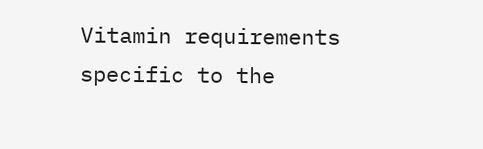Vitamin requirements specific to the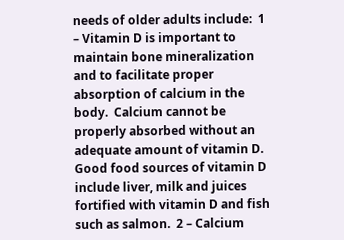needs of older adults include:  1 – Vitamin D is important to maintain bone mineralization and to facilitate proper absorption of calcium in the body.  Calcium cannot be properly absorbed without an adequate amount of vitamin D.  Good food sources of vitamin D include liver, milk and juices  fortified with vitamin D and fish such as salmon.  2 – Calcium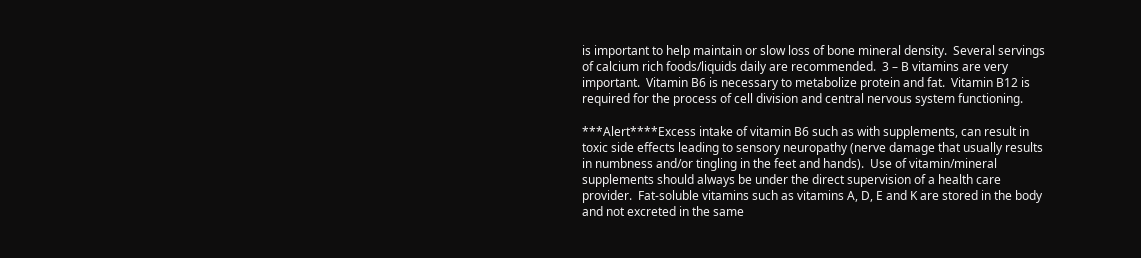is important to help maintain or slow loss of bone mineral density.  Several servings of calcium rich foods/liquids daily are recommended.  3 – B vitamins are very important.  Vitamin B6 is necessary to metabolize protein and fat.  Vitamin B12 is required for the process of cell division and central nervous system functioning.

***Alert****Excess intake of vitamin B6 such as with supplements, can result in toxic side effects leading to sensory neuropathy (nerve damage that usually results in numbness and/or tingling in the feet and hands).  Use of vitamin/mineral supplements should always be under the direct supervision of a health care provider.  Fat-soluble vitamins such as vitamins A, D, E and K are stored in the body and not excreted in the same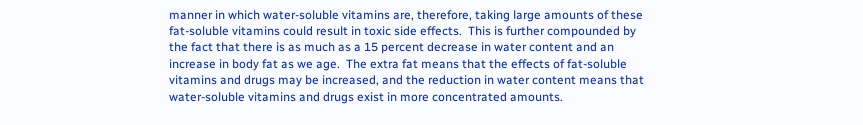manner in which water-soluble vitamins are, therefore, taking large amounts of these fat-soluble vitamins could result in toxic side effects.  This is further compounded by the fact that there is as much as a 15 percent decrease in water content and an increase in body fat as we age.  The extra fat means that the effects of fat-soluble vitamins and drugs may be increased, and the reduction in water content means that water-soluble vitamins and drugs exist in more concentrated amounts.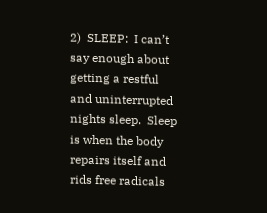2)  SLEEP:  I can’t say enough about getting a restful and uninterrupted nights sleep.  Sleep is when the body repairs itself and rids free radicals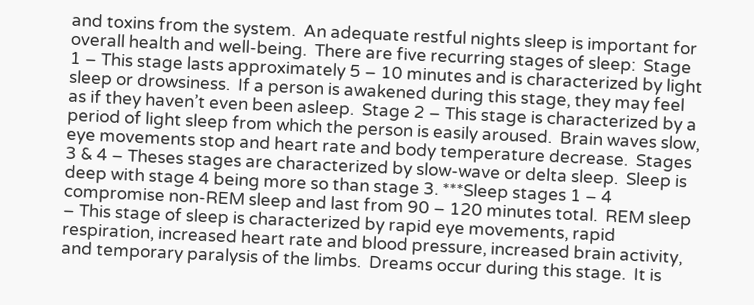and toxins from the system.  An adequate restful nights sleep is important for overall health and well-being.  There are five recurring stages of sleep:  Stage 1 – This stage lasts approximately 5 – 10 minutes and is characterized by light sleep or drowsiness.  If a person is awakened during this stage, they may feel as if they haven’t even been asleep.  Stage 2 – This stage is characterized by a period of light sleep from which the person is easily aroused.  Brain waves slow, eye movements stop and heart rate and body temperature decrease.  Stages 3 & 4 – Theses stages are characterized by slow-wave or delta sleep.  Sleep is deep with stage 4 being more so than stage 3. ***Sleep stages 1 – 4 compromise non-REM sleep and last from 90 – 120 minutes total.  REM sleep – This stage of sleep is characterized by rapid eye movements, rapid respiration, increased heart rate and blood pressure, increased brain activity, and temporary paralysis of the limbs.  Dreams occur during this stage.  It is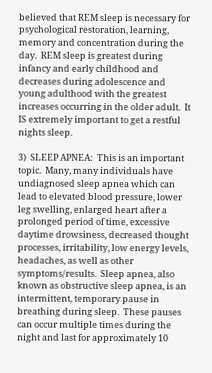believed that REM sleep is necessary for psychological restoration, learning, memory and concentration during the day.  REM sleep is greatest during infancy and early childhood and decreases during adolescence and young adulthood with the greatest increases occurring in the older adult.  It IS extremely important to get a restful nights sleep.

3)  SLEEP APNEA:  This is an important topic.  Many, many individuals have undiagnosed sleep apnea which can lead to elevated blood pressure, lower leg swelling, enlarged heart after a prolonged period of time, excessive daytime drowsiness, decreased thought processes, irritability, low energy levels, headaches, as well as other symptoms/results.  Sleep apnea, also known as obstructive sleep apnea, is an intermittent, temporary pause in breathing during sleep.  These pauses can occur multiple times during the night and last for approximately 10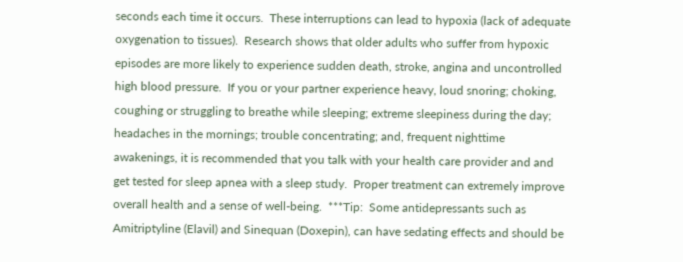seconds each time it occurs.  These interruptions can lead to hypoxia (lack of adequate oxygenation to tissues).  Research shows that older adults who suffer from hypoxic episodes are more likely to experience sudden death, stroke, angina and uncontrolled high blood pressure.  If you or your partner experience heavy, loud snoring; choking, coughing or struggling to breathe while sleeping; extreme sleepiness during the day; headaches in the mornings; trouble concentrating; and, frequent nighttime awakenings, it is recommended that you talk with your health care provider and and get tested for sleep apnea with a sleep study.  Proper treatment can extremely improve overall health and a sense of well-being.  ***Tip:  Some antidepressants such as Amitriptyline (Elavil) and Sinequan (Doxepin), can have sedating effects and should be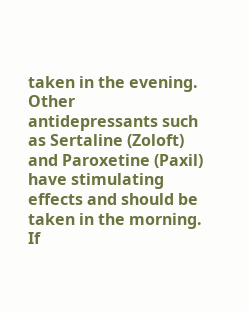taken in the evening.  Other antidepressants such as Sertaline (Zoloft) and Paroxetine (Paxil) have stimulating effects and should be taken in the morning.  If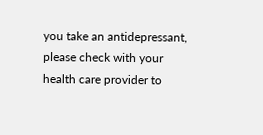you take an antidepressant, please check with your health care provider to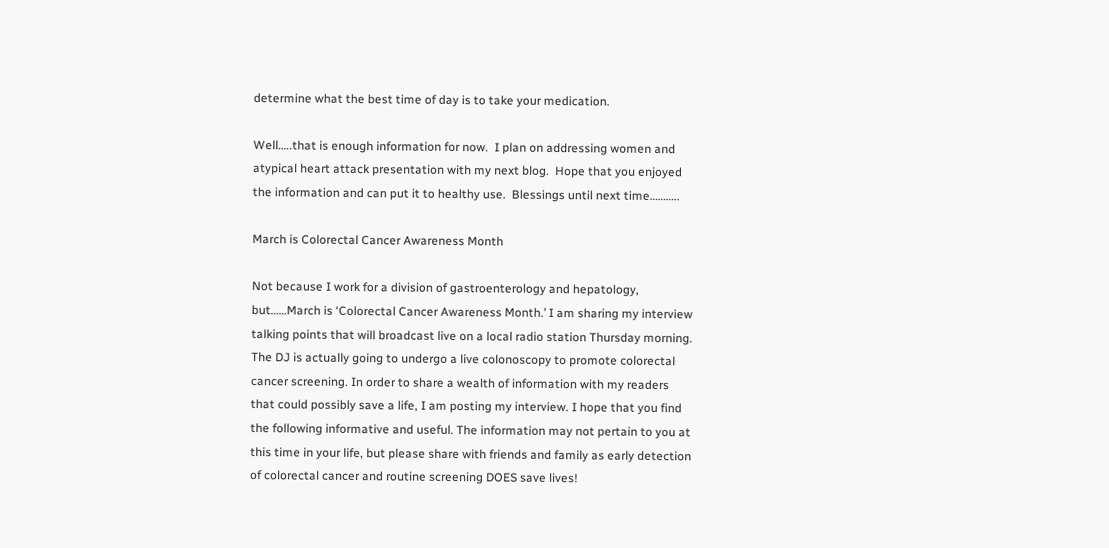determine what the best time of day is to take your medication.

Well…..that is enough information for now.  I plan on addressing women and atypical heart attack presentation with my next blog.  Hope that you enjoyed the information and can put it to healthy use.  Blessings until next time………..

March is Colorectal Cancer Awareness Month

Not because I work for a division of gastroenterology and hepatology, but……March is ‘Colorectal Cancer Awareness Month.’ I am sharing my interview talking points that will broadcast live on a local radio station Thursday morning. The DJ is actually going to undergo a live colonoscopy to promote colorectal cancer screening. In order to share a wealth of information with my readers that could possibly save a life, I am posting my interview. I hope that you find the following informative and useful. The information may not pertain to you at this time in your life, but please share with friends and family as early detection of colorectal cancer and routine screening DOES save lives!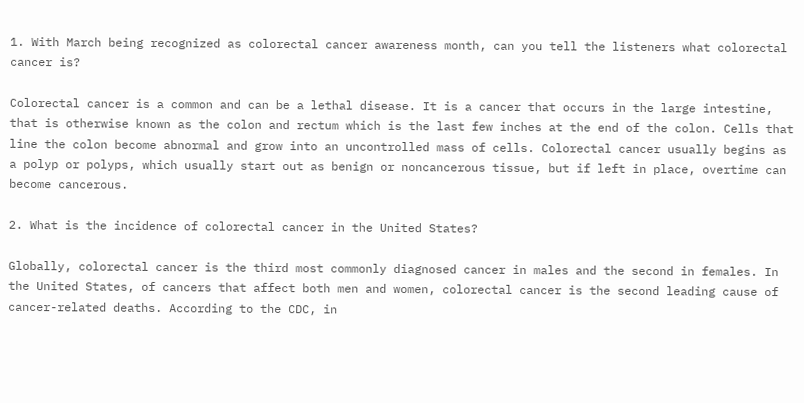1. With March being recognized as colorectal cancer awareness month, can you tell the listeners what colorectal cancer is?

Colorectal cancer is a common and can be a lethal disease. It is a cancer that occurs in the large intestine, that is otherwise known as the colon and rectum which is the last few inches at the end of the colon. Cells that line the colon become abnormal and grow into an uncontrolled mass of cells. Colorectal cancer usually begins as a polyp or polyps, which usually start out as benign or noncancerous tissue, but if left in place, overtime can become cancerous.

2. What is the incidence of colorectal cancer in the United States?

Globally, colorectal cancer is the third most commonly diagnosed cancer in males and the second in females. In the United States, of cancers that affect both men and women, colorectal cancer is the second leading cause of cancer-related deaths. According to the CDC, in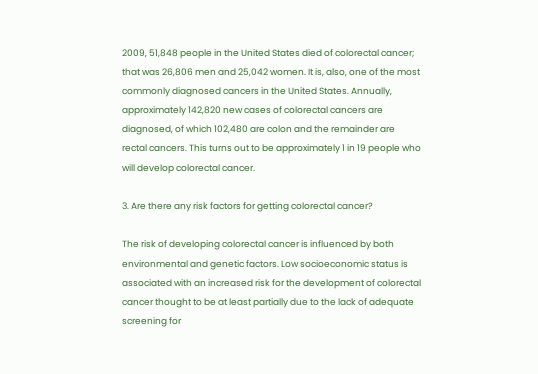2009, 51,848 people in the United States died of colorectal cancer; that was 26,806 men and 25,042 women. It is, also, one of the most commonly diagnosed cancers in the United States. Annually, approximately 142,820 new cases of colorectal cancers are diagnosed, of which 102,480 are colon and the remainder are rectal cancers. This turns out to be approximately 1 in 19 people who will develop colorectal cancer.

3. Are there any risk factors for getting colorectal cancer?

The risk of developing colorectal cancer is influenced by both environmental and genetic factors. Low socioeconomic status is associated with an increased risk for the development of colorectal cancer thought to be at least partially due to the lack of adequate screening for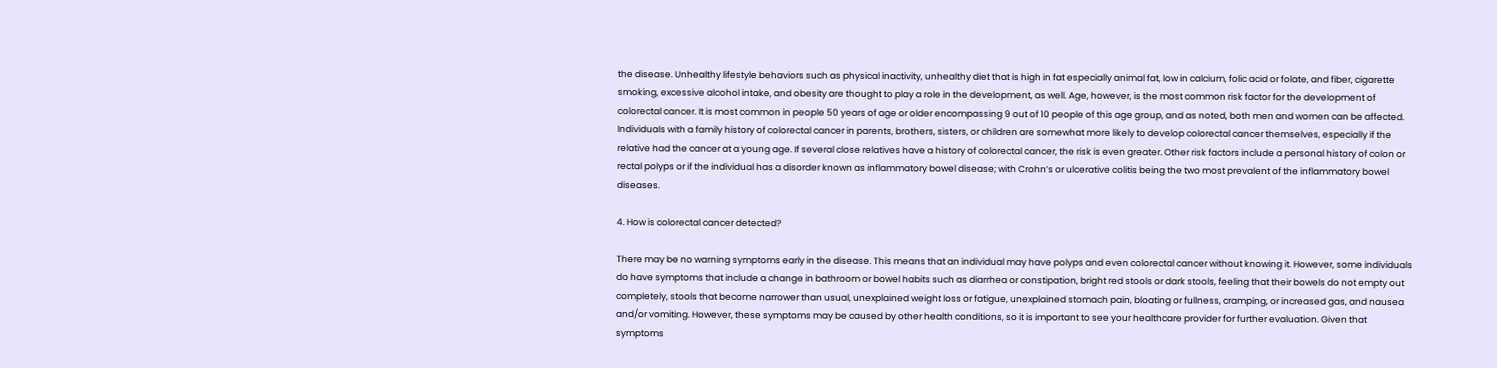the disease. Unhealthy lifestyle behaviors such as physical inactivity, unhealthy diet that is high in fat especially animal fat, low in calcium, folic acid or folate, and fiber, cigarette smoking, excessive alcohol intake, and obesity are thought to play a role in the development, as well. Age, however, is the most common risk factor for the development of colorectal cancer. It is most common in people 50 years of age or older encompassing 9 out of 10 people of this age group, and as noted, both men and women can be affected. Individuals with a family history of colorectal cancer in parents, brothers, sisters, or children are somewhat more likely to develop colorectal cancer themselves, especially if the relative had the cancer at a young age. If several close relatives have a history of colorectal cancer, the risk is even greater. Other risk factors include a personal history of colon or rectal polyps or if the individual has a disorder known as inflammatory bowel disease; with Crohn’s or ulcerative colitis being the two most prevalent of the inflammatory bowel diseases.

4. How is colorectal cancer detected?

There may be no warning symptoms early in the disease. This means that an individual may have polyps and even colorectal cancer without knowing it. However, some individuals do have symptoms that include a change in bathroom or bowel habits such as diarrhea or constipation, bright red stools or dark stools, feeling that their bowels do not empty out completely, stools that become narrower than usual, unexplained weight loss or fatigue, unexplained stomach pain, bloating or fullness, cramping, or increased gas, and nausea and/or vomiting. However, these symptoms may be caused by other health conditions, so it is important to see your healthcare provider for further evaluation. Given that symptoms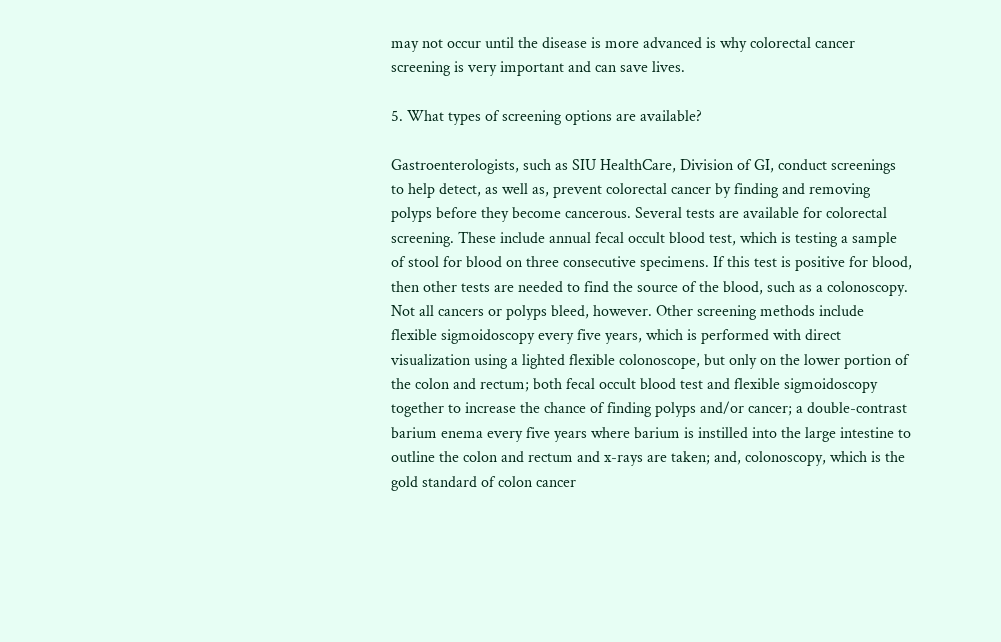may not occur until the disease is more advanced is why colorectal cancer screening is very important and can save lives.

5. What types of screening options are available?

Gastroenterologists, such as SIU HealthCare, Division of GI, conduct screenings to help detect, as well as, prevent colorectal cancer by finding and removing polyps before they become cancerous. Several tests are available for colorectal screening. These include annual fecal occult blood test, which is testing a sample of stool for blood on three consecutive specimens. If this test is positive for blood, then other tests are needed to find the source of the blood, such as a colonoscopy. Not all cancers or polyps bleed, however. Other screening methods include flexible sigmoidoscopy every five years, which is performed with direct visualization using a lighted flexible colonoscope, but only on the lower portion of the colon and rectum; both fecal occult blood test and flexible sigmoidoscopy together to increase the chance of finding polyps and/or cancer; a double-contrast barium enema every five years where barium is instilled into the large intestine to outline the colon and rectum and x-rays are taken; and, colonoscopy, which is the gold standard of colon cancer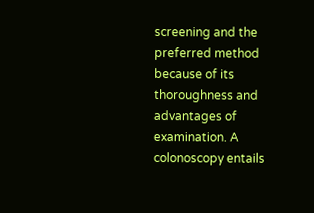screening and the preferred method because of its thoroughness and advantages of examination. A colonoscopy entails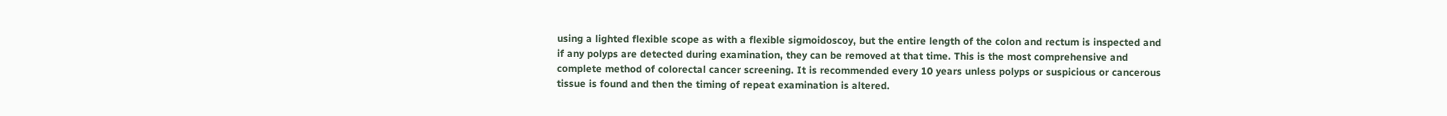using a lighted flexible scope as with a flexible sigmoidoscoy, but the entire length of the colon and rectum is inspected and if any polyps are detected during examination, they can be removed at that time. This is the most comprehensive and complete method of colorectal cancer screening. It is recommended every 10 years unless polyps or suspicious or cancerous tissue is found and then the timing of repeat examination is altered.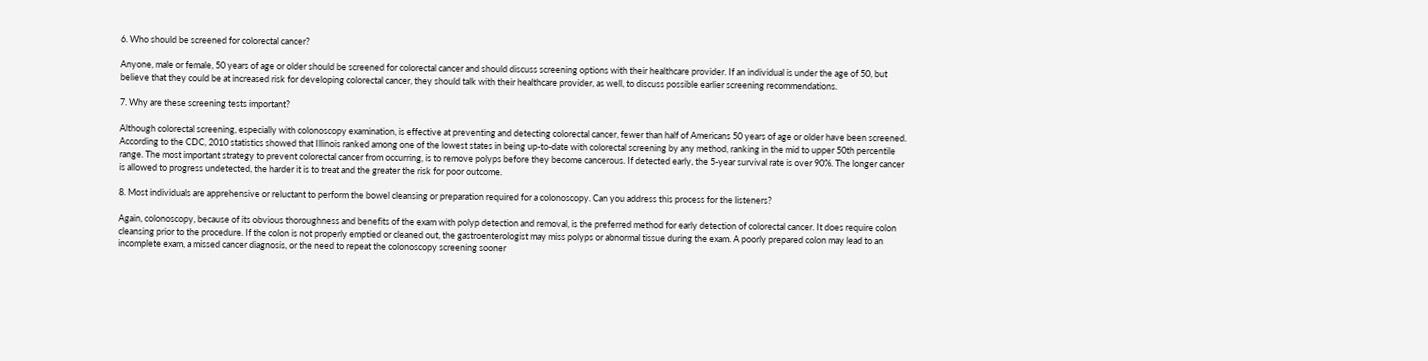6. Who should be screened for colorectal cancer?

Anyone, male or female, 50 years of age or older should be screened for colorectal cancer and should discuss screening options with their healthcare provider. If an individual is under the age of 50, but believe that they could be at increased risk for developing colorectal cancer, they should talk with their healthcare provider, as well, to discuss possible earlier screening recommendations.

7. Why are these screening tests important?

Although colorectal screening, especially with colonoscopy examination, is effective at preventing and detecting colorectal cancer, fewer than half of Americans 50 years of age or older have been screened. According to the CDC, 2010 statistics showed that Illinois ranked among one of the lowest states in being up-to-date with colorectal screening by any method, ranking in the mid to upper 50th percentile range. The most important strategy to prevent colorectal cancer from occurring, is to remove polyps before they become cancerous. If detected early, the 5-year survival rate is over 90%. The longer cancer is allowed to progress undetected, the harder it is to treat and the greater the risk for poor outcome.

8. Most individuals are apprehensive or reluctant to perform the bowel cleansing or preparation required for a colonoscopy. Can you address this process for the listeners?

Again, colonoscopy, because of its obvious thoroughness and benefits of the exam with polyp detection and removal, is the preferred method for early detection of colorectal cancer. It does require colon cleansing prior to the procedure. If the colon is not properly emptied or cleaned out, the gastroenterologist may miss polyps or abnormal tissue during the exam. A poorly prepared colon may lead to an incomplete exam, a missed cancer diagnosis, or the need to repeat the colonoscopy screening sooner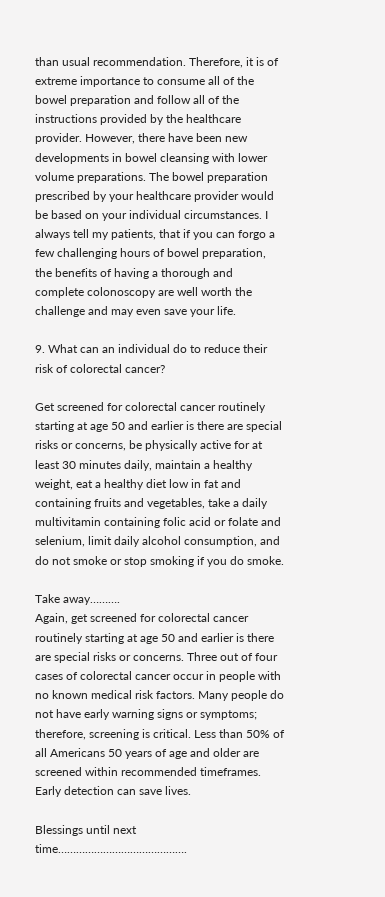than usual recommendation. Therefore, it is of extreme importance to consume all of the bowel preparation and follow all of the instructions provided by the healthcare provider. However, there have been new developments in bowel cleansing with lower volume preparations. The bowel preparation prescribed by your healthcare provider would be based on your individual circumstances. I always tell my patients, that if you can forgo a few challenging hours of bowel preparation, the benefits of having a thorough and complete colonoscopy are well worth the challenge and may even save your life.

9. What can an individual do to reduce their risk of colorectal cancer?

Get screened for colorectal cancer routinely starting at age 50 and earlier is there are special risks or concerns, be physically active for at least 30 minutes daily, maintain a healthy weight, eat a healthy diet low in fat and containing fruits and vegetables, take a daily multivitamin containing folic acid or folate and selenium, limit daily alcohol consumption, and do not smoke or stop smoking if you do smoke.

Take away……….
Again, get screened for colorectal cancer routinely starting at age 50 and earlier is there are special risks or concerns. Three out of four cases of colorectal cancer occur in people with no known medical risk factors. Many people do not have early warning signs or symptoms; therefore, screening is critical. Less than 50% of all Americans 50 years of age and older are screened within recommended timeframes. Early detection can save lives.

Blessings until next time…………………………………….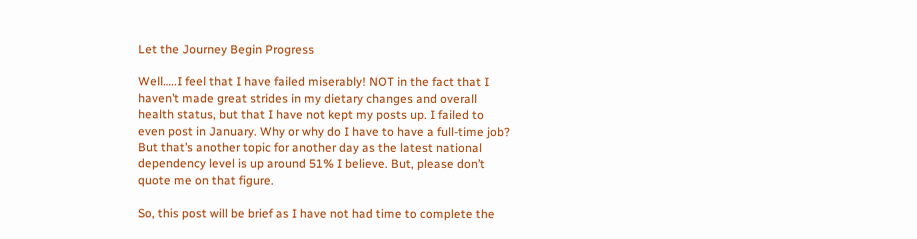Let the Journey Begin Progress

Well…..I feel that I have failed miserably! NOT in the fact that I haven’t made great strides in my dietary changes and overall health status, but that I have not kept my posts up. I failed to even post in January. Why or why do I have to have a full-time job? But that’s another topic for another day as the latest national dependency level is up around 51% I believe. But, please don’t quote me on that figure.

So, this post will be brief as I have not had time to complete the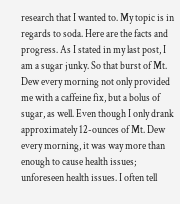research that I wanted to. My topic is in regards to soda. Here are the facts and progress. As I stated in my last post, I am a sugar junky. So that burst of Mt. Dew every morning not only provided me with a caffeine fix, but a bolus of sugar, as well. Even though I only drank approximately 12-ounces of Mt. Dew every morning, it was way more than enough to cause health issues; unforeseen health issues. I often tell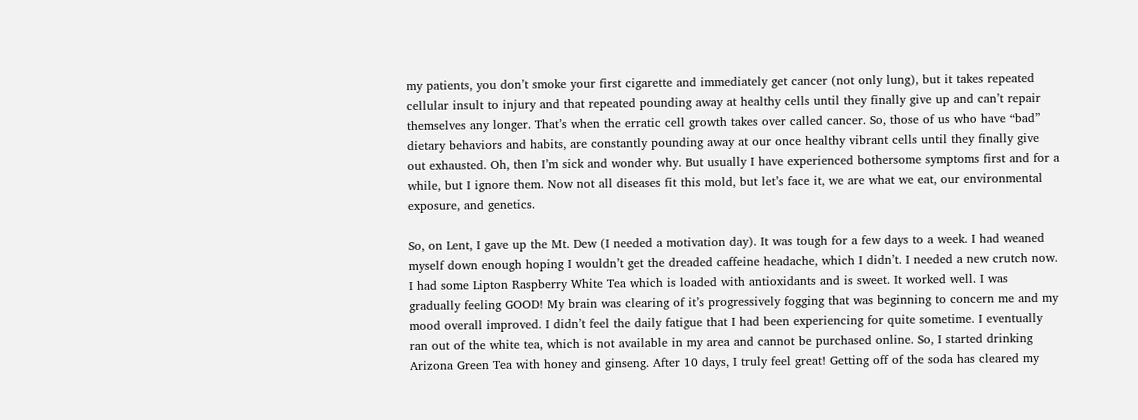my patients, you don’t smoke your first cigarette and immediately get cancer (not only lung), but it takes repeated cellular insult to injury and that repeated pounding away at healthy cells until they finally give up and can’t repair themselves any longer. That’s when the erratic cell growth takes over called cancer. So, those of us who have “bad” dietary behaviors and habits, are constantly pounding away at our once healthy vibrant cells until they finally give out exhausted. Oh, then I’m sick and wonder why. But usually I have experienced bothersome symptoms first and for a while, but I ignore them. Now not all diseases fit this mold, but let’s face it, we are what we eat, our environmental exposure, and genetics.

So, on Lent, I gave up the Mt. Dew (I needed a motivation day). It was tough for a few days to a week. I had weaned myself down enough hoping I wouldn’t get the dreaded caffeine headache, which I didn’t. I needed a new crutch now. I had some Lipton Raspberry White Tea which is loaded with antioxidants and is sweet. It worked well. I was gradually feeling GOOD! My brain was clearing of it’s progressively fogging that was beginning to concern me and my mood overall improved. I didn’t feel the daily fatigue that I had been experiencing for quite sometime. I eventually ran out of the white tea, which is not available in my area and cannot be purchased online. So, I started drinking Arizona Green Tea with honey and ginseng. After 10 days, I truly feel great! Getting off of the soda has cleared my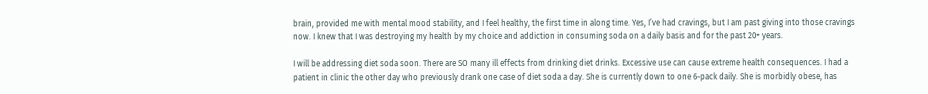brain, provided me with mental mood stability, and I feel healthy, the first time in along time. Yes, I’ve had cravings, but I am past giving into those cravings now. I knew that I was destroying my health by my choice and addiction in consuming soda on a daily basis and for the past 20+ years.

I will be addressing diet soda soon. There are SO many ill effects from drinking diet drinks. Excessive use can cause extreme health consequences. I had a patient in clinic the other day who previously drank one case of diet soda a day. She is currently down to one 6-pack daily. She is morbidly obese, has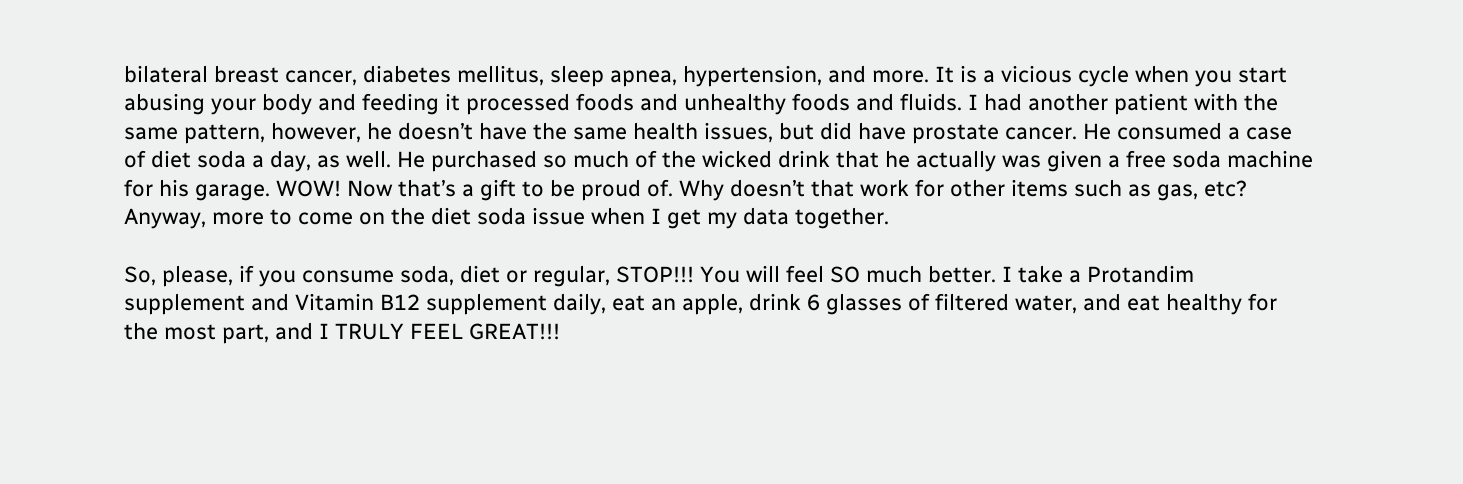bilateral breast cancer, diabetes mellitus, sleep apnea, hypertension, and more. It is a vicious cycle when you start abusing your body and feeding it processed foods and unhealthy foods and fluids. I had another patient with the same pattern, however, he doesn’t have the same health issues, but did have prostate cancer. He consumed a case of diet soda a day, as well. He purchased so much of the wicked drink that he actually was given a free soda machine for his garage. WOW! Now that’s a gift to be proud of. Why doesn’t that work for other items such as gas, etc? Anyway, more to come on the diet soda issue when I get my data together.

So, please, if you consume soda, diet or regular, STOP!!! You will feel SO much better. I take a Protandim supplement and Vitamin B12 supplement daily, eat an apple, drink 6 glasses of filtered water, and eat healthy for the most part, and I TRULY FEEL GREAT!!!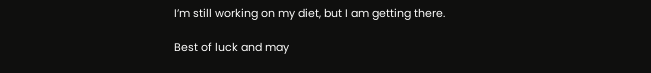I’m still working on my diet, but I am getting there.

Best of luck and may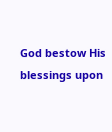God bestow His blessings upon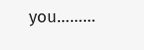you………